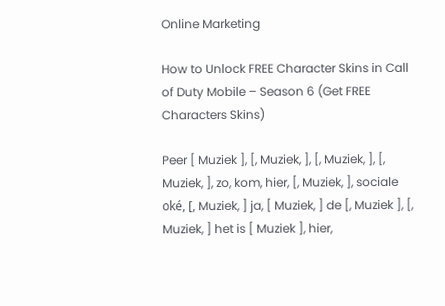Online Marketing

How to Unlock FREE Character Skins in Call of Duty Mobile – Season 6 (Get FREE Characters Skins)

Peer [ Muziek ], [, Muziek, ], [, Muziek, ], [, Muziek, ], zo, kom, hier, [, Muziek, ], sociale oké, [, Muziek, ] ja, [ Muziek, ] de [, Muziek ], [, Muziek, ] het is [ Muziek ], hier,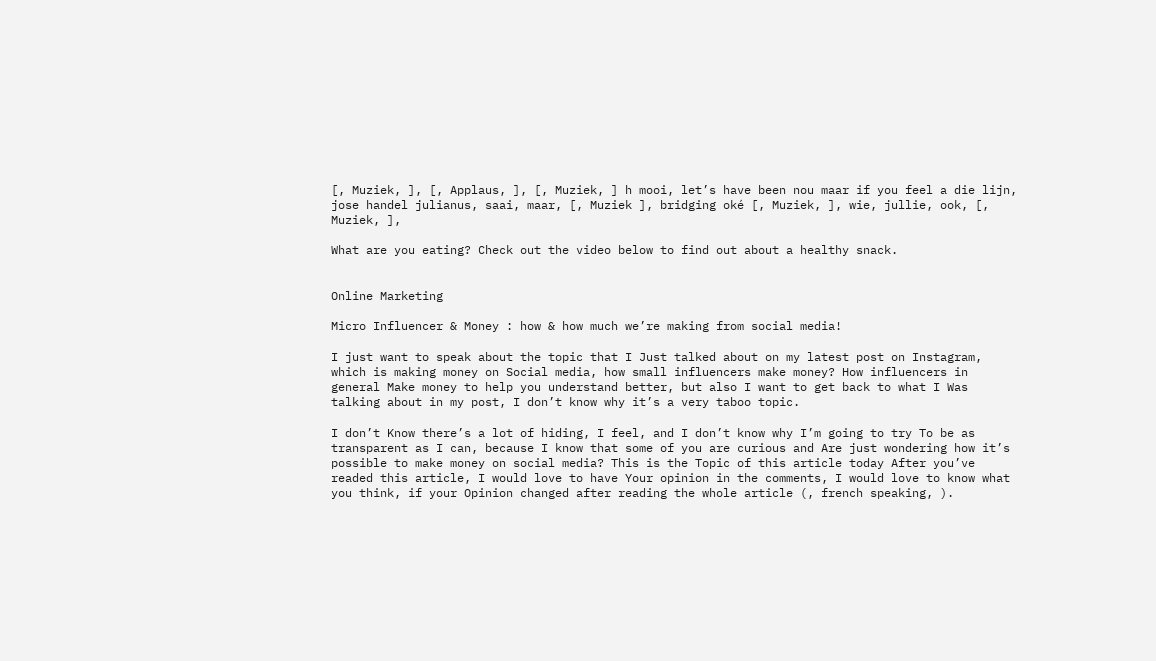[, Muziek, ], [, Applaus, ], [, Muziek, ] h mooi, let’s have been nou maar if you feel a die lijn, jose handel julianus, saai, maar, [, Muziek ], bridging oké [, Muziek, ], wie, jullie, ook, [, Muziek, ],

What are you eating? Check out the video below to find out about a healthy snack.


Online Marketing

Micro Influencer & Money : how & how much we’re making from social media!

I just want to speak about the topic that I Just talked about on my latest post on Instagram, which is making money on Social media, how small influencers make money? How influencers in general Make money to help you understand better, but also I want to get back to what I Was talking about in my post, I don’t know why it’s a very taboo topic.

I don’t Know there’s a lot of hiding, I feel, and I don’t know why I’m going to try To be as transparent as I can, because I know that some of you are curious and Are just wondering how it’s possible to make money on social media? This is the Topic of this article today After you’ve readed this article, I would love to have Your opinion in the comments, I would love to know what you think, if your Opinion changed after reading the whole article (, french speaking, ).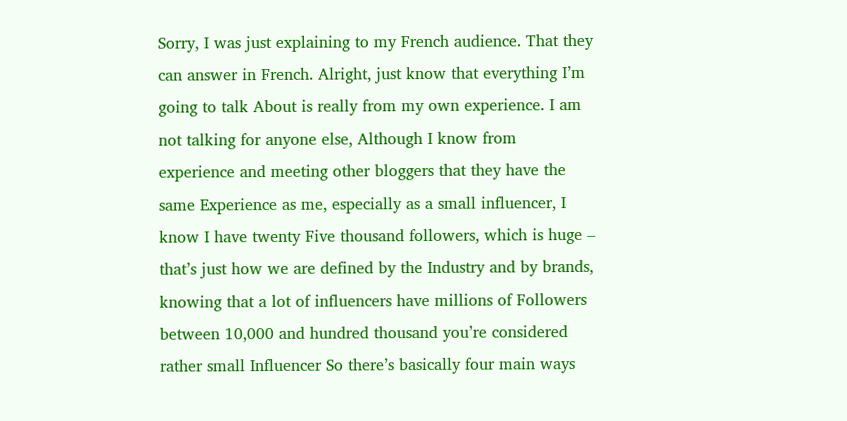Sorry, I was just explaining to my French audience. That they can answer in French. Alright, just know that everything I’m going to talk About is really from my own experience. I am not talking for anyone else, Although I know from experience and meeting other bloggers that they have the same Experience as me, especially as a small influencer, I know I have twenty Five thousand followers, which is huge – that’s just how we are defined by the Industry and by brands, knowing that a lot of influencers have millions of Followers between 10,000 and hundred thousand you’re considered rather small Influencer So there’s basically four main ways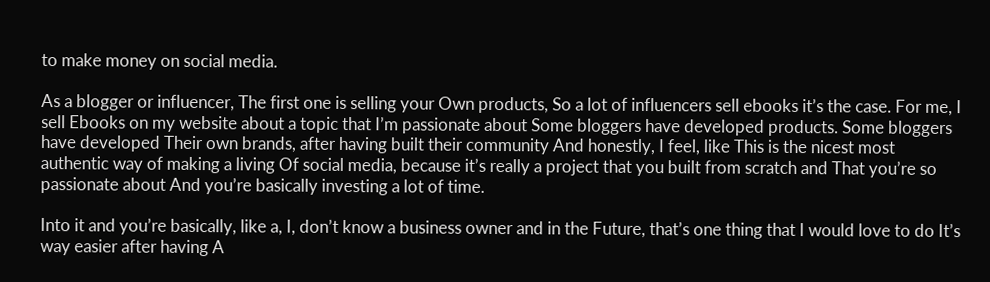to make money on social media.

As a blogger or influencer, The first one is selling your Own products, So a lot of influencers sell ebooks it’s the case. For me, I sell Ebooks on my website about a topic that I’m passionate about Some bloggers have developed products. Some bloggers have developed Their own brands, after having built their community And honestly, I feel, like This is the nicest most authentic way of making a living Of social media, because it’s really a project that you built from scratch and That you’re so passionate about And you’re basically investing a lot of time.

Into it and you’re basically, like a, I, don’t know a business owner and in the Future, that’s one thing that I would love to do It’s way easier after having A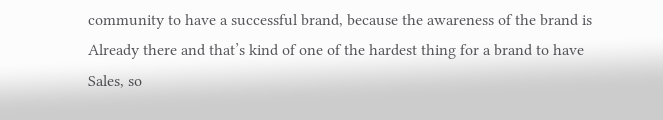community to have a successful brand, because the awareness of the brand is Already there and that’s kind of one of the hardest thing for a brand to have Sales, so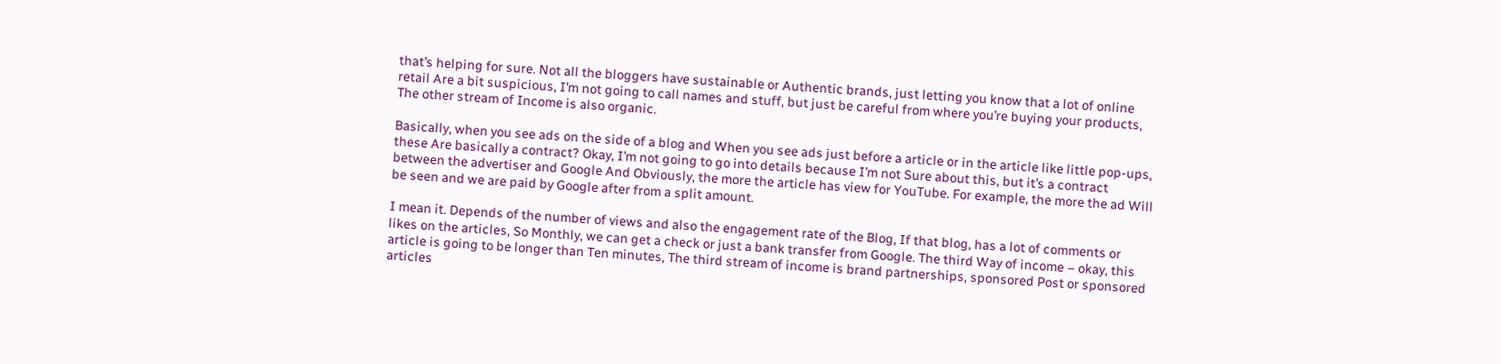that’s helping for sure. Not all the bloggers have sustainable or Authentic brands, just letting you know that a lot of online retail Are a bit suspicious, I’m not going to call names and stuff, but just be careful from where you’re buying your products, The other stream of Income is also organic.

Basically, when you see ads on the side of a blog and When you see ads just before a article or in the article like little pop-ups, these Are basically a contract? Okay, I’m not going to go into details because I’m not Sure about this, but it’s a contract between the advertiser and Google And Obviously, the more the article has view for YouTube. For example, the more the ad Will be seen and we are paid by Google after from a split amount.

I mean it. Depends of the number of views and also the engagement rate of the Blog, If that blog, has a lot of comments or likes on the articles, So Monthly, we can get a check or just a bank transfer from Google. The third Way of income – okay, this article is going to be longer than Ten minutes, The third stream of income is brand partnerships, sponsored Post or sponsored articles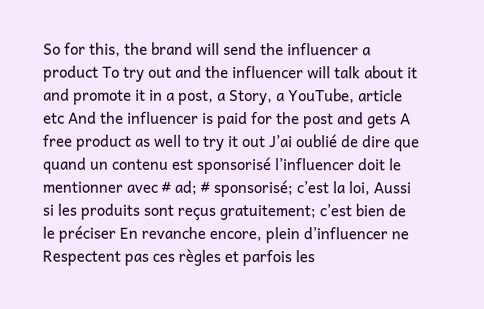So for this, the brand will send the influencer a product To try out and the influencer will talk about it and promote it in a post, a Story, a YouTube, article etc And the influencer is paid for the post and gets A free product as well to try it out J’ai oublié de dire que quand un contenu est sponsorisé l’influencer doit le mentionner avec # ad; # sponsorisé; c’est la loi, Aussi si les produits sont reçus gratuitement; c’est bien de le préciser En revanche encore, plein d’influencer ne Respectent pas ces règles et parfois les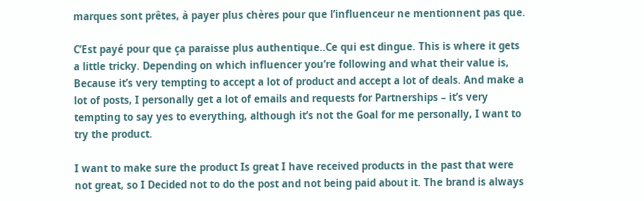marques sont prêtes, à payer plus chères pour que l’influenceur ne mentionnent pas que.

C’Est payé pour que ça paraisse plus authentique..Ce qui est dingue. This is where it gets a little tricky. Depending on which influencer you’re following and what their value is, Because it’s very tempting to accept a lot of product and accept a lot of deals. And make a lot of posts, I personally get a lot of emails and requests for Partnerships – it’s very tempting to say yes to everything, although it’s not the Goal for me personally, I want to try the product.

I want to make sure the product Is great I have received products in the past that were not great, so I Decided not to do the post and not being paid about it. The brand is always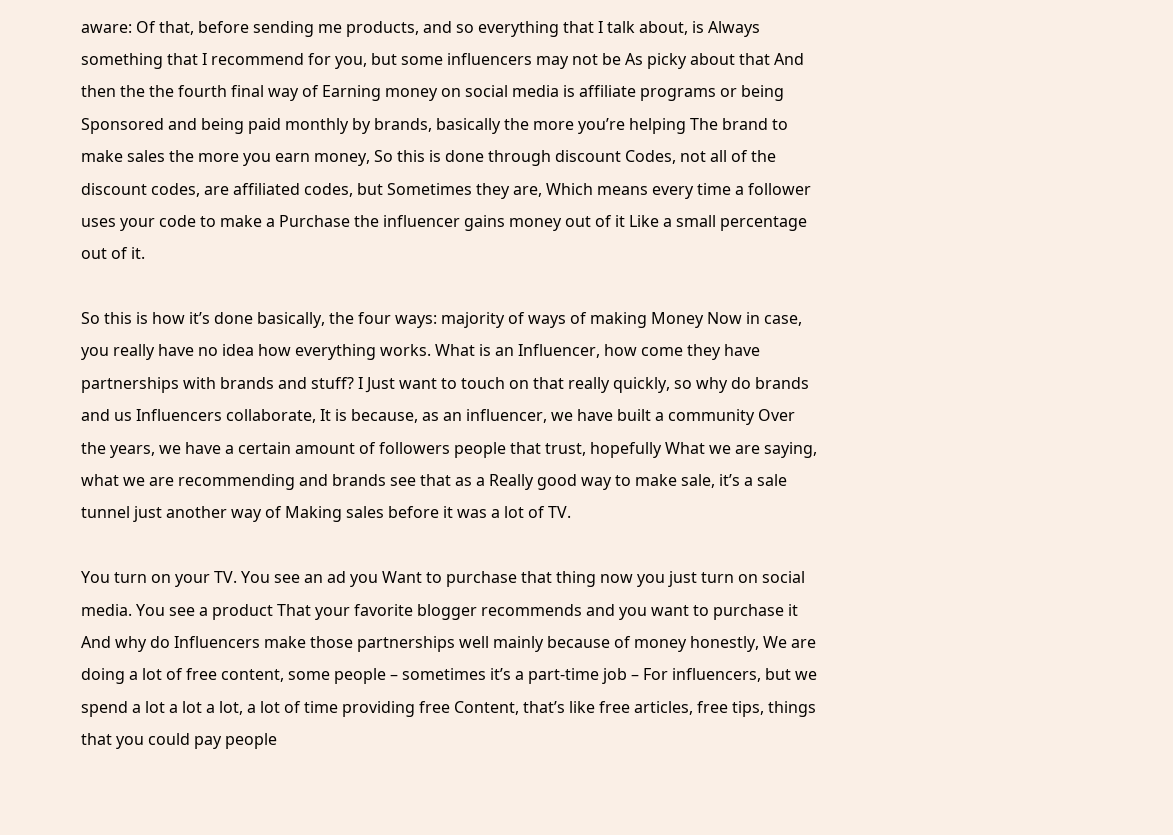aware: Of that, before sending me products, and so everything that I talk about, is Always something that I recommend for you, but some influencers may not be As picky about that And then the the fourth final way of Earning money on social media is affiliate programs or being Sponsored and being paid monthly by brands, basically the more you’re helping The brand to make sales the more you earn money, So this is done through discount Codes, not all of the discount codes, are affiliated codes, but Sometimes they are, Which means every time a follower uses your code to make a Purchase the influencer gains money out of it Like a small percentage out of it.

So this is how it’s done basically, the four ways: majority of ways of making Money Now in case, you really have no idea how everything works. What is an Influencer, how come they have partnerships with brands and stuff? I Just want to touch on that really quickly, so why do brands and us Influencers collaborate, It is because, as an influencer, we have built a community Over the years, we have a certain amount of followers people that trust, hopefully What we are saying, what we are recommending and brands see that as a Really good way to make sale, it’s a sale tunnel just another way of Making sales before it was a lot of TV.

You turn on your TV. You see an ad you Want to purchase that thing now you just turn on social media. You see a product That your favorite blogger recommends and you want to purchase it And why do Influencers make those partnerships well mainly because of money honestly, We are doing a lot of free content, some people – sometimes it’s a part-time job – For influencers, but we spend a lot a lot a lot, a lot of time providing free Content, that’s like free articles, free tips, things that you could pay people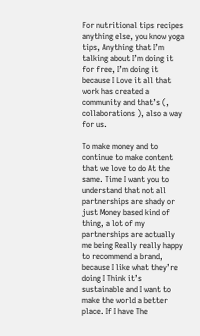For nutritional tips recipes anything else, you know yoga tips, Anything that I’m talking about I’m doing it for free, I’m doing it because I Love it all that work has created a community and that’s (, collaborations ), also a way for us.

To make money and to continue to make content that we love to do At the same. Time I want you to understand that not all partnerships are shady or just Money based kind of thing, a lot of my partnerships are actually me being Really really happy to recommend a brand, because I like what they’re doing I Think it’s sustainable and I want to make the world a better place. If I have The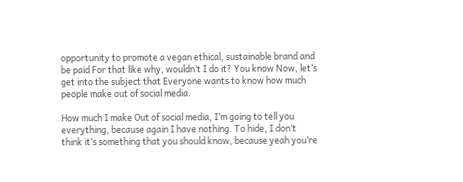opportunity to promote a vegan ethical, sustainable brand and be paid For that like why, wouldn’t I do it? You know Now, let’s get into the subject that Everyone wants to know how much people make out of social media.

How much I make Out of social media, I’m going to tell you everything, because again I have nothing. To hide, I don’t think it’s something that you should know, because yeah you’re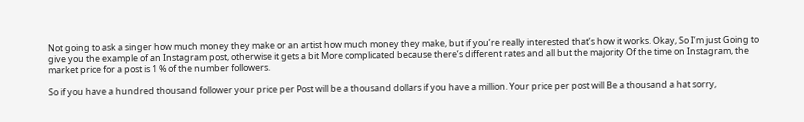Not going to ask a singer how much money they make or an artist how much money they make, but if you’re really interested that’s how it works. Okay, So I’m just Going to give you the example of an Instagram post, otherwise it gets a bit More complicated because there’s different rates and all but the majority Of the time on Instagram, the market price for a post is 1 % of the number followers.

So if you have a hundred thousand follower your price per Post will be a thousand dollars if you have a million. Your price per post will Be a thousand a hat sorry,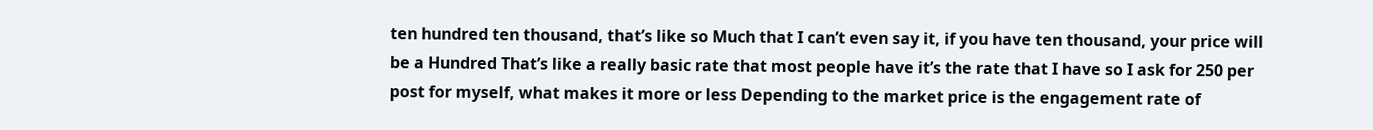ten hundred ten thousand, that’s like so Much that I can’t even say it, if you have ten thousand, your price will be a Hundred That’s like a really basic rate that most people have it’s the rate that I have so I ask for 250 per post for myself, what makes it more or less Depending to the market price is the engagement rate of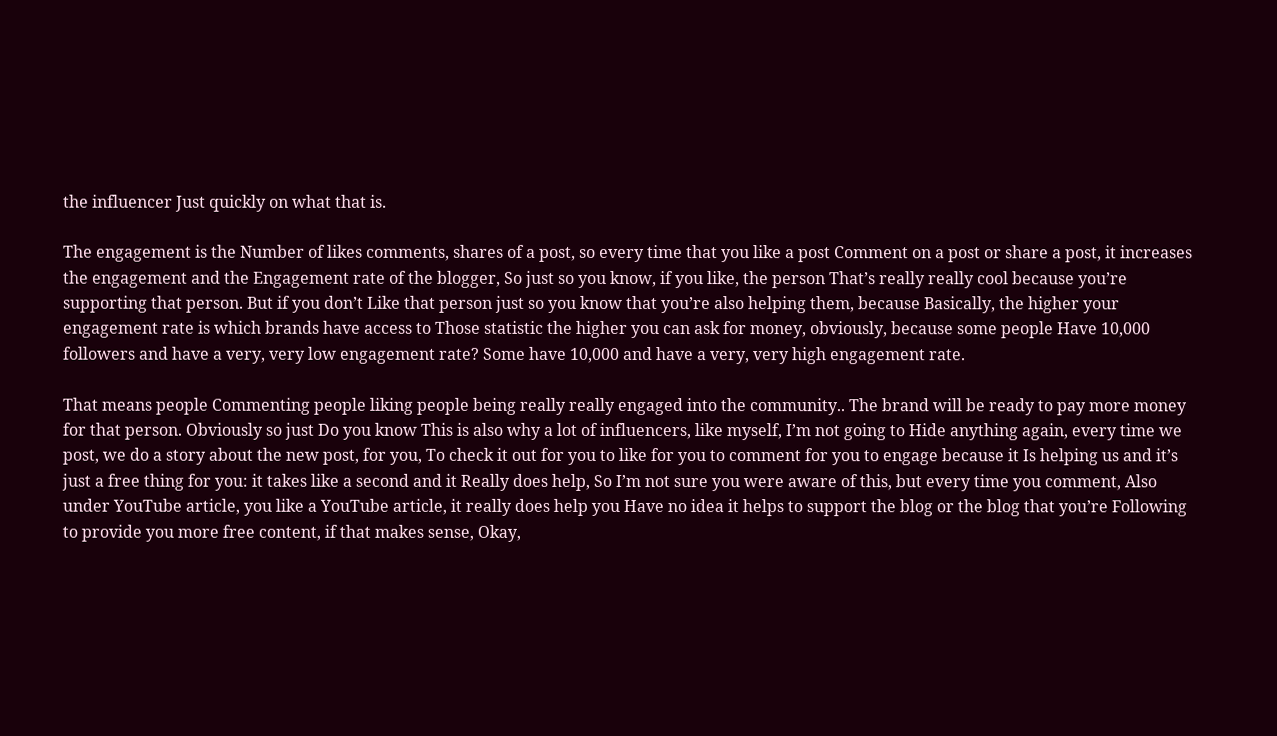the influencer Just quickly on what that is.

The engagement is the Number of likes comments, shares of a post, so every time that you like a post Comment on a post or share a post, it increases the engagement and the Engagement rate of the blogger, So just so you know, if you like, the person That’s really really cool because you’re supporting that person. But if you don’t Like that person just so you know that you’re also helping them, because Basically, the higher your engagement rate is which brands have access to Those statistic the higher you can ask for money, obviously, because some people Have 10,000 followers and have a very, very low engagement rate? Some have 10,000 and have a very, very high engagement rate.

That means people Commenting people liking people being really really engaged into the community.. The brand will be ready to pay more money for that person. Obviously so just Do you know This is also why a lot of influencers, like myself, I’m not going to Hide anything again, every time we post, we do a story about the new post, for you, To check it out for you to like for you to comment for you to engage because it Is helping us and it’s just a free thing for you: it takes like a second and it Really does help, So I’m not sure you were aware of this, but every time you comment, Also under YouTube article, you like a YouTube article, it really does help you Have no idea it helps to support the blog or the blog that you’re Following to provide you more free content, if that makes sense, Okay,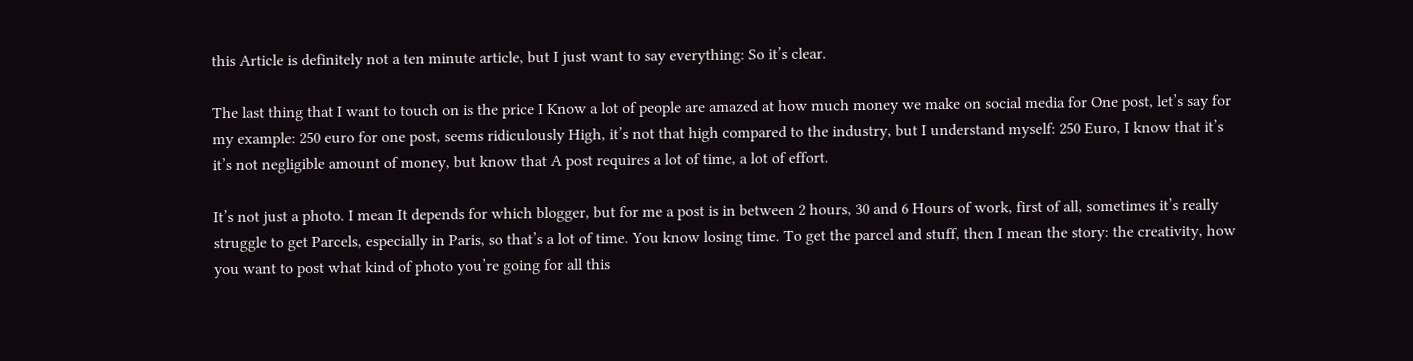this Article is definitely not a ten minute article, but I just want to say everything: So it’s clear.

The last thing that I want to touch on is the price I Know a lot of people are amazed at how much money we make on social media for One post, let’s say for my example: 250 euro for one post, seems ridiculously High, it’s not that high compared to the industry, but I understand myself: 250 Euro, I know that it’s it’s not negligible amount of money, but know that A post requires a lot of time, a lot of effort.

It’s not just a photo. I mean It depends for which blogger, but for me a post is in between 2 hours, 30 and 6 Hours of work, first of all, sometimes it’s really struggle to get Parcels, especially in Paris, so that’s a lot of time. You know losing time. To get the parcel and stuff, then I mean the story: the creativity, how you want to post what kind of photo you’re going for all this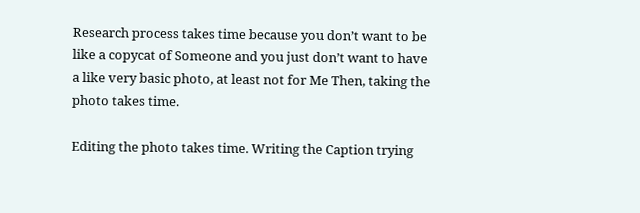Research process takes time because you don’t want to be like a copycat of Someone and you just don’t want to have a like very basic photo, at least not for Me Then, taking the photo takes time.

Editing the photo takes time. Writing the Caption trying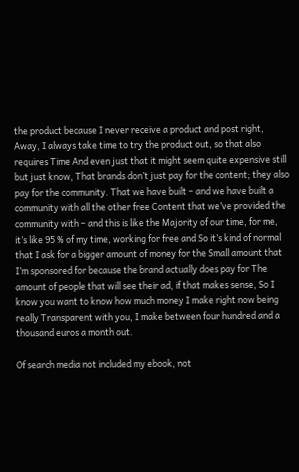the product because I never receive a product and post right, Away, I always take time to try the product out, so that also requires Time And even just that it might seem quite expensive still but just know, That brands don’t just pay for the content; they also pay for the community. That we have built – and we have built a community with all the other free Content that we’ve provided the community with – and this is like the Majority of our time, for me, it’s like 95 % of my time, working for free and So it’s kind of normal that I ask for a bigger amount of money for the Small amount that I’m sponsored for because the brand actually does pay for The amount of people that will see their ad, if that makes sense, So I know you want to know how much money I make right now being really Transparent with you, I make between four hundred and a thousand euros a month out.

Of search media not included my ebook, not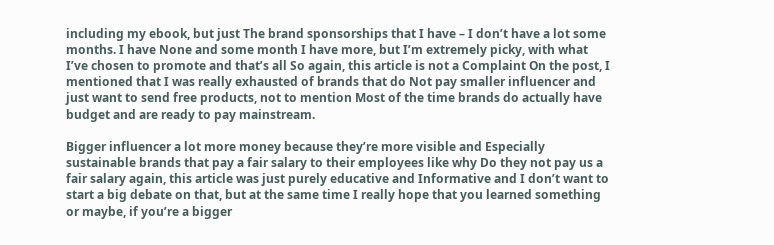including my ebook, but just The brand sponsorships that I have – I don’t have a lot some months. I have None and some month I have more, but I’m extremely picky, with what I’ve chosen to promote and that’s all So again, this article is not a Complaint On the post, I mentioned that I was really exhausted of brands that do Not pay smaller influencer and just want to send free products, not to mention Most of the time brands do actually have budget and are ready to pay mainstream.

Bigger influencer a lot more money because they’re more visible and Especially sustainable brands that pay a fair salary to their employees like why Do they not pay us a fair salary again, this article was just purely educative and Informative and I don’t want to start a big debate on that, but at the same time I really hope that you learned something or maybe, if you’re a bigger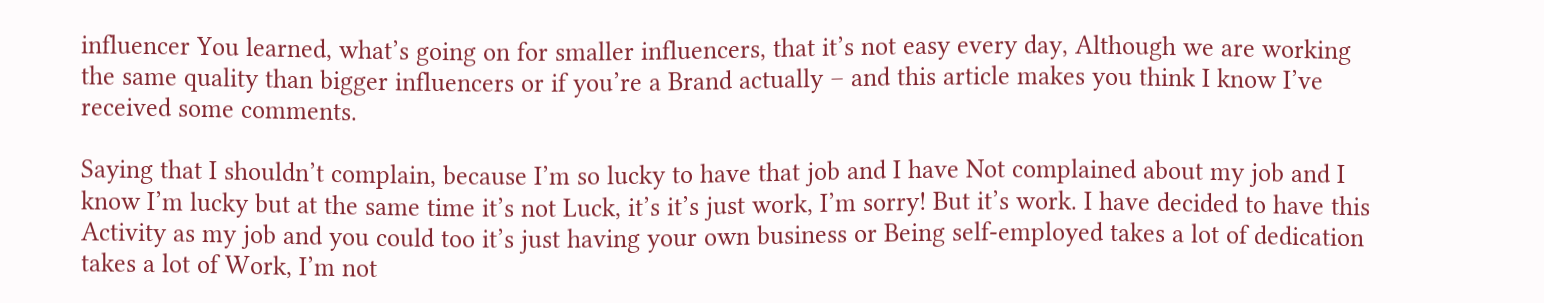influencer You learned, what’s going on for smaller influencers, that it’s not easy every day, Although we are working the same quality than bigger influencers or if you’re a Brand actually – and this article makes you think I know I’ve received some comments.

Saying that I shouldn’t complain, because I’m so lucky to have that job and I have Not complained about my job and I know I’m lucky but at the same time it’s not Luck, it’s it’s just work, I’m sorry! But it’s work. I have decided to have this Activity as my job and you could too it’s just having your own business or Being self-employed takes a lot of dedication takes a lot of Work, I’m not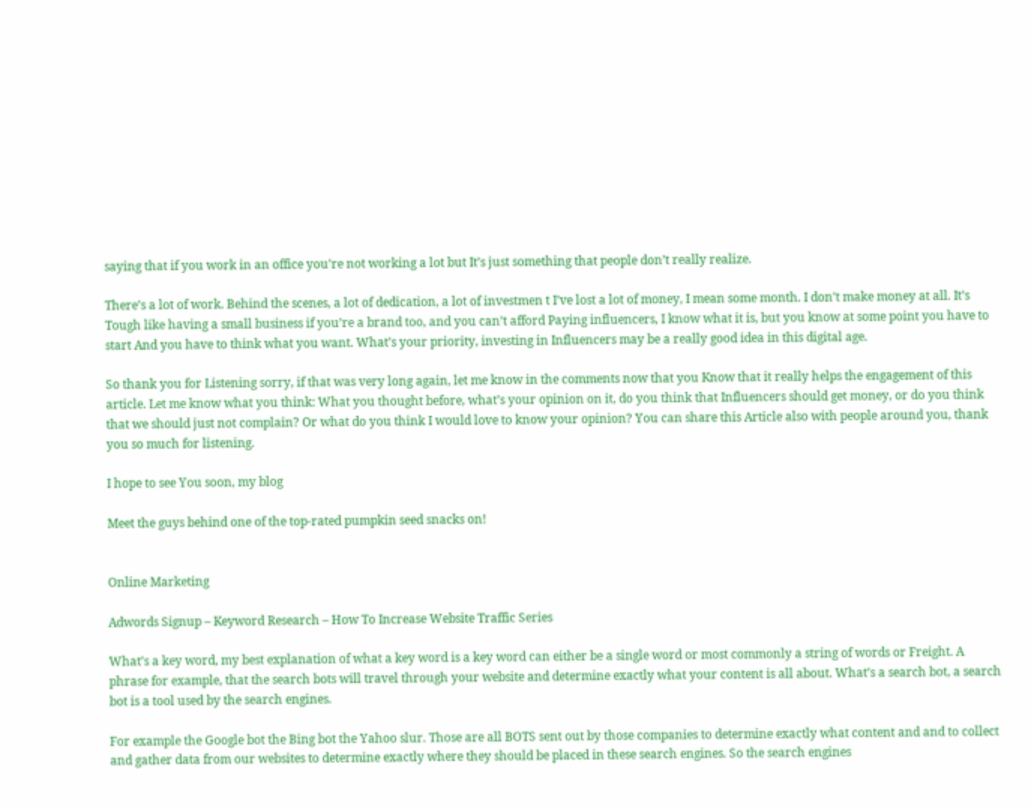saying that if you work in an office you’re not working a lot but It’s just something that people don’t really realize.

There’s a lot of work. Behind the scenes, a lot of dedication, a lot of investmen t I’ve lost a lot of money, I mean some month. I don’t make money at all. It’s Tough like having a small business if you’re a brand too, and you can’t afford Paying influencers, I know what it is, but you know at some point you have to start And you have to think what you want. What’s your priority, investing in Influencers may be a really good idea in this digital age.

So thank you for Listening sorry, if that was very long again, let me know in the comments now that you Know that it really helps the engagement of this article. Let me know what you think: What you thought before, what’s your opinion on it, do you think that Influencers should get money, or do you think that we should just not complain? Or what do you think I would love to know your opinion? You can share this Article also with people around you, thank you so much for listening.

I hope to see You soon, my blog

Meet the guys behind one of the top-rated pumpkin seed snacks on!


Online Marketing

Adwords Signup – Keyword Research – How To Increase Website Traffic Series

What’s a key word, my best explanation of what a key word is a key word can either be a single word or most commonly a string of words or Freight. A phrase for example, that the search bots will travel through your website and determine exactly what your content is all about. What’s a search bot, a search bot is a tool used by the search engines.

For example the Google bot the Bing bot the Yahoo slur. Those are all BOTS sent out by those companies to determine exactly what content and and to collect and gather data from our websites to determine exactly where they should be placed in these search engines. So the search engines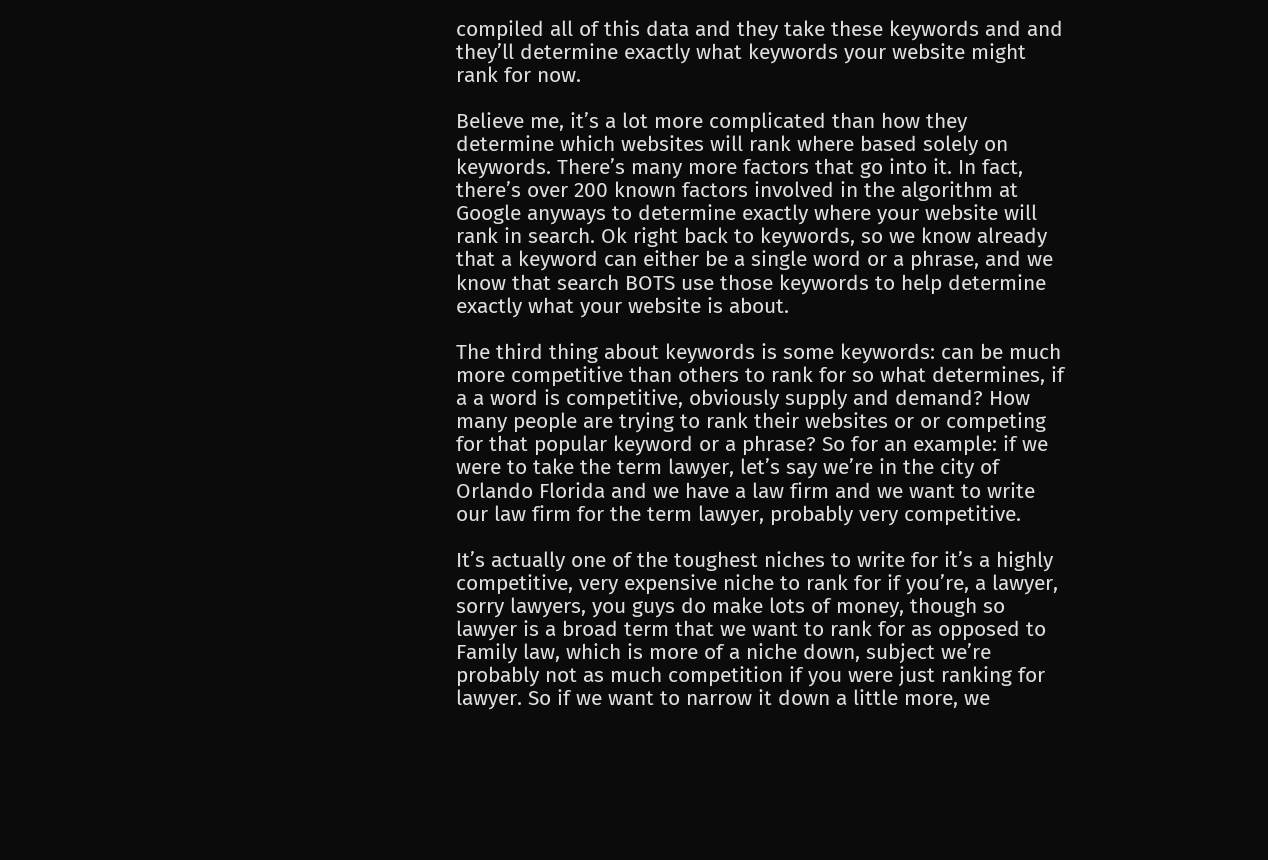compiled all of this data and they take these keywords and and they’ll determine exactly what keywords your website might rank for now.

Believe me, it’s a lot more complicated than how they determine which websites will rank where based solely on keywords. There’s many more factors that go into it. In fact, there’s over 200 known factors involved in the algorithm at Google anyways to determine exactly where your website will rank in search. Ok right back to keywords, so we know already that a keyword can either be a single word or a phrase, and we know that search BOTS use those keywords to help determine exactly what your website is about.

The third thing about keywords is some keywords: can be much more competitive than others to rank for so what determines, if a a word is competitive, obviously supply and demand? How many people are trying to rank their websites or or competing for that popular keyword or a phrase? So for an example: if we were to take the term lawyer, let’s say we’re in the city of Orlando Florida and we have a law firm and we want to write our law firm for the term lawyer, probably very competitive.

It’s actually one of the toughest niches to write for it’s a highly competitive, very expensive niche to rank for if you’re, a lawyer, sorry lawyers, you guys do make lots of money, though so lawyer is a broad term that we want to rank for as opposed to Family law, which is more of a niche down, subject we’re probably not as much competition if you were just ranking for lawyer. So if we want to narrow it down a little more, we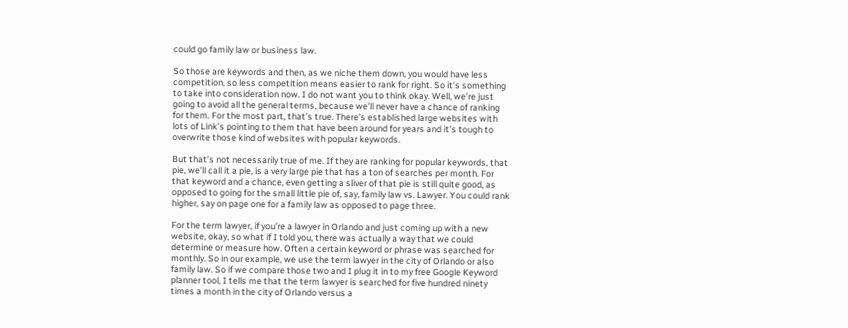could go family law or business law.

So those are keywords and then, as we niche them down, you would have less competition, so less competition means easier to rank for right. So it’s something to take into consideration now. I do not want you to think okay. Well, we’re just going to avoid all the general terms, because we’ll never have a chance of ranking for them. For the most part, that’s true. There’s established large websites with lots of Link’s pointing to them that have been around for years and it’s tough to overwrite those kind of websites with popular keywords.

But that’s not necessarily true of me. If they are ranking for popular keywords, that pie, we’ll call it a pie, is a very large pie that has a ton of searches per month. For that keyword and a chance, even getting a sliver of that pie is still quite good, as opposed to going for the small little pie of, say, family law vs. Lawyer. You could rank higher, say on page one for a family law as opposed to page three.

For the term lawyer, if you’re a lawyer in Orlando and just coming up with a new website, okay, so what if I told you, there was actually a way that we could determine or measure how. Often a certain keyword or phrase was searched for monthly. So in our example, we use the term lawyer in the city of Orlando or also family law. So if we compare those two and I plug it in to my free Google Keyword planner tool, I tells me that the term lawyer is searched for five hundred ninety times a month in the city of Orlando versus a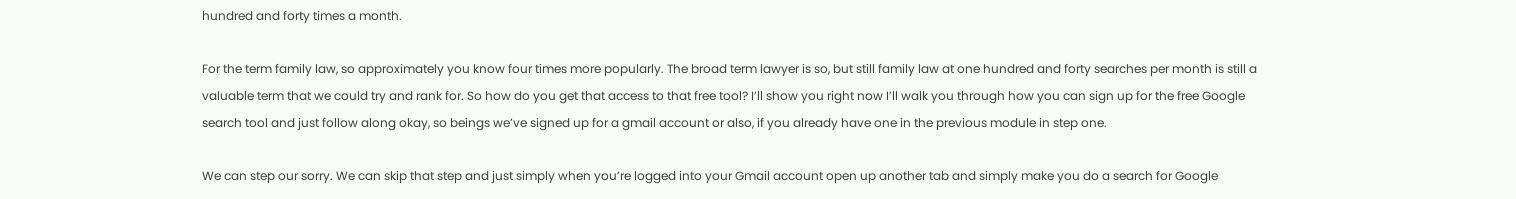hundred and forty times a month.

For the term family law, so approximately you know four times more popularly. The broad term lawyer is so, but still family law at one hundred and forty searches per month is still a valuable term that we could try and rank for. So how do you get that access to that free tool? I’ll show you right now I’ll walk you through how you can sign up for the free Google search tool and just follow along okay, so beings we’ve signed up for a gmail account or also, if you already have one in the previous module in step one.

We can step our sorry. We can skip that step and just simply when you’re logged into your Gmail account open up another tab and simply make you do a search for Google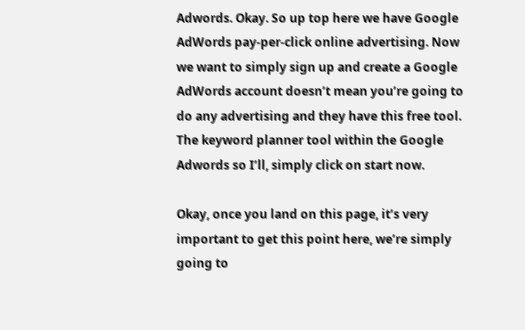Adwords. Okay. So up top here we have Google AdWords pay-per-click online advertising. Now we want to simply sign up and create a Google AdWords account doesn’t mean you’re going to do any advertising and they have this free tool. The keyword planner tool within the Google Adwords so I’ll, simply click on start now.

Okay, once you land on this page, it’s very important to get this point here, we’re simply going to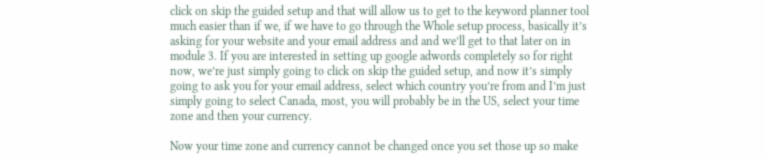click on skip the guided setup and that will allow us to get to the keyword planner tool much easier than if we, if we have to go through the Whole setup process, basically it’s asking for your website and your email address and and we’ll get to that later on in module 3. If you are interested in setting up google adwords completely so for right now, we’re just simply going to click on skip the guided setup, and now it’s simply going to ask you for your email address, select which country you’re from and I’m just simply going to select Canada, most, you will probably be in the US, select your time zone and then your currency.

Now your time zone and currency cannot be changed once you set those up so make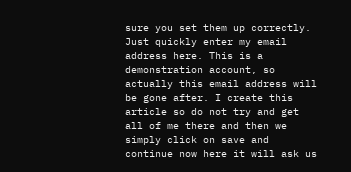sure you set them up correctly. Just quickly enter my email address here. This is a demonstration account, so actually this email address will be gone after. I create this article so do not try and get all of me there and then we simply click on save and continue now here it will ask us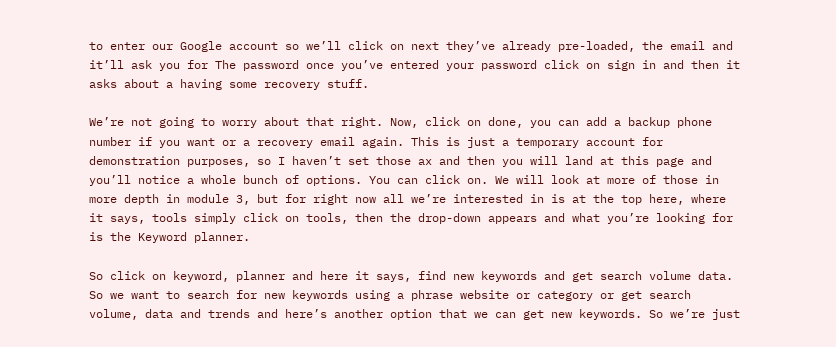to enter our Google account so we’ll click on next they’ve already pre-loaded, the email and it’ll ask you for The password once you’ve entered your password click on sign in and then it asks about a having some recovery stuff.

We’re not going to worry about that right. Now, click on done, you can add a backup phone number if you want or a recovery email again. This is just a temporary account for demonstration purposes, so I haven’t set those ax and then you will land at this page and you’ll notice a whole bunch of options. You can click on. We will look at more of those in more depth in module 3, but for right now all we’re interested in is at the top here, where it says, tools simply click on tools, then the drop-down appears and what you’re looking for is the Keyword planner.

So click on keyword, planner and here it says, find new keywords and get search volume data. So we want to search for new keywords using a phrase website or category or get search volume, data and trends and here’s another option that we can get new keywords. So we’re just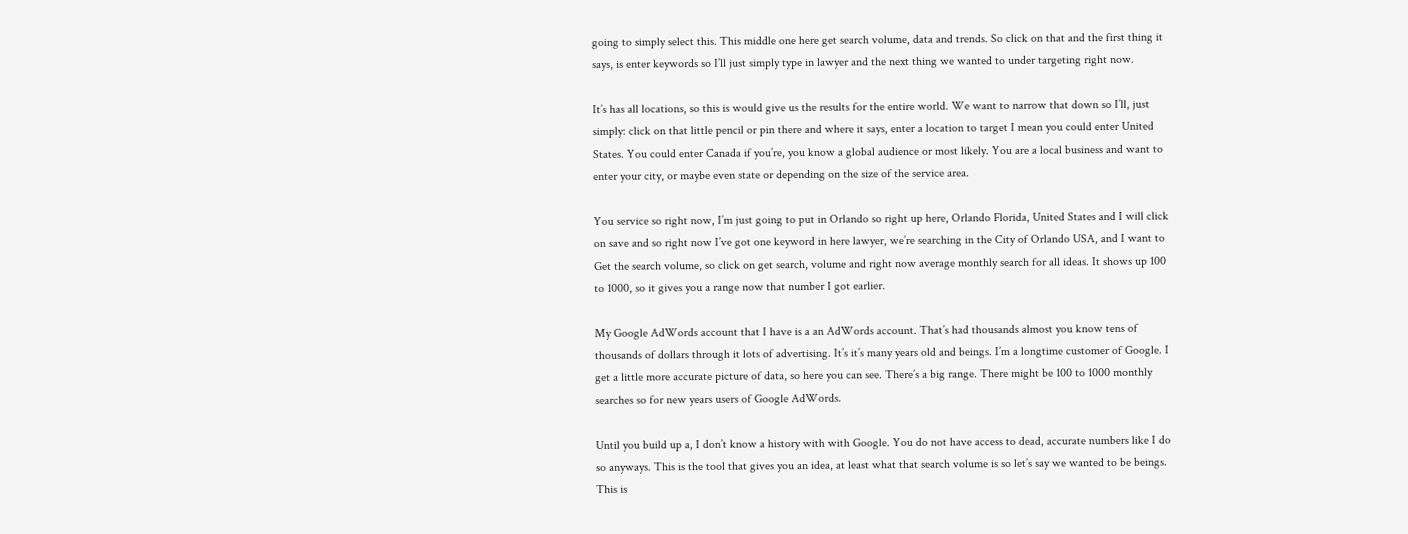going to simply select this. This middle one here get search volume, data and trends. So click on that and the first thing it says, is enter keywords so I’ll just simply type in lawyer and the next thing we wanted to under targeting right now.

It’s has all locations, so this is would give us the results for the entire world. We want to narrow that down so I’ll, just simply: click on that little pencil or pin there and where it says, enter a location to target I mean you could enter United States. You could enter Canada if you’re, you know a global audience or most likely. You are a local business and want to enter your city, or maybe even state or depending on the size of the service area.

You service so right now, I’m just going to put in Orlando so right up here, Orlando Florida, United States and I will click on save and so right now I’ve got one keyword in here lawyer, we’re searching in the City of Orlando USA, and I want to Get the search volume, so click on get search, volume and right now average monthly search for all ideas. It shows up 100 to 1000, so it gives you a range now that number I got earlier.

My Google AdWords account that I have is a an AdWords account. That’s had thousands almost you know tens of thousands of dollars through it lots of advertising. It’s it’s many years old and beings. I’m a longtime customer of Google. I get a little more accurate picture of data, so here you can see. There’s a big range. There might be 100 to 1000 monthly searches so for new years users of Google AdWords.

Until you build up a, I don’t know a history with with Google. You do not have access to dead, accurate numbers like I do so anyways. This is the tool that gives you an idea, at least what that search volume is so let’s say we wanted to be beings. This is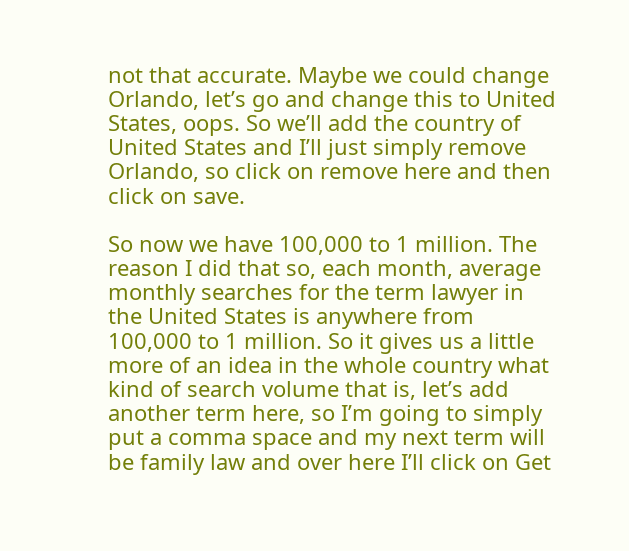not that accurate. Maybe we could change Orlando, let’s go and change this to United States, oops. So we’ll add the country of United States and I’ll just simply remove Orlando, so click on remove here and then click on save.

So now we have 100,000 to 1 million. The reason I did that so, each month, average monthly searches for the term lawyer in the United States is anywhere from 100,000 to 1 million. So it gives us a little more of an idea in the whole country what kind of search volume that is, let’s add another term here, so I’m going to simply put a comma space and my next term will be family law and over here I’ll click on Get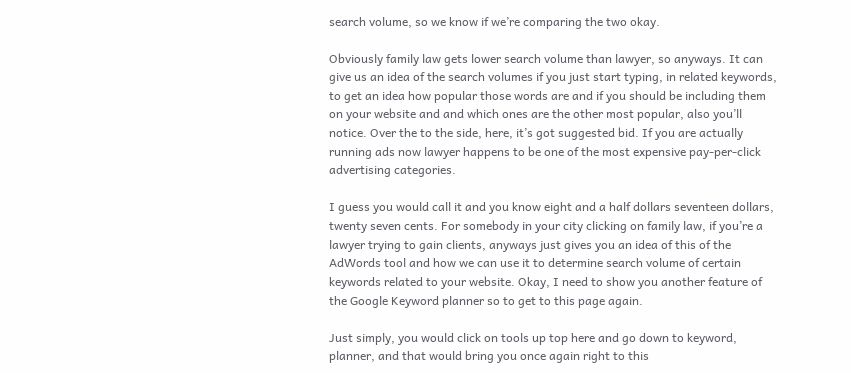search volume, so we know if we’re comparing the two okay.

Obviously family law gets lower search volume than lawyer, so anyways. It can give us an idea of the search volumes if you just start typing, in related keywords, to get an idea how popular those words are and if you should be including them on your website and and which ones are the other most popular, also you’ll notice. Over the to the side, here, it’s got suggested bid. If you are actually running ads now lawyer happens to be one of the most expensive pay-per-click advertising categories.

I guess you would call it and you know eight and a half dollars seventeen dollars, twenty seven cents. For somebody in your city clicking on family law, if you’re a lawyer trying to gain clients, anyways just gives you an idea of this of the AdWords tool and how we can use it to determine search volume of certain keywords related to your website. Okay, I need to show you another feature of the Google Keyword planner so to get to this page again.

Just simply, you would click on tools up top here and go down to keyword, planner, and that would bring you once again right to this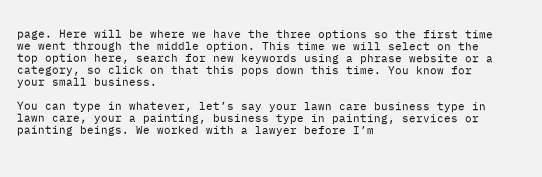page. Here will be where we have the three options so the first time we went through the middle option. This time we will select on the top option here, search for new keywords using a phrase website or a category, so click on that this pops down this time. You know for your small business.

You can type in whatever, let’s say your lawn care business type in lawn care, your a painting, business type in painting, services or painting beings. We worked with a lawyer before I’m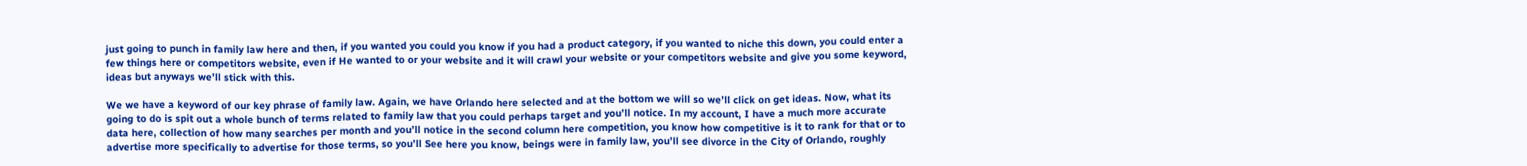just going to punch in family law here and then, if you wanted you could you know if you had a product category, if you wanted to niche this down, you could enter a few things here or competitors website, even if He wanted to or your website and it will crawl your website or your competitors website and give you some keyword, ideas but anyways we’ll stick with this.

We we have a keyword of our key phrase of family law. Again, we have Orlando here selected and at the bottom we will so we’ll click on get ideas. Now, what its going to do is spit out a whole bunch of terms related to family law that you could perhaps target and you’ll notice. In my account, I have a much more accurate data here, collection of how many searches per month and you’ll notice in the second column here competition, you know how competitive is it to rank for that or to advertise more specifically to advertise for those terms, so you’ll See here you know, beings were in family law, you’ll see divorce in the City of Orlando, roughly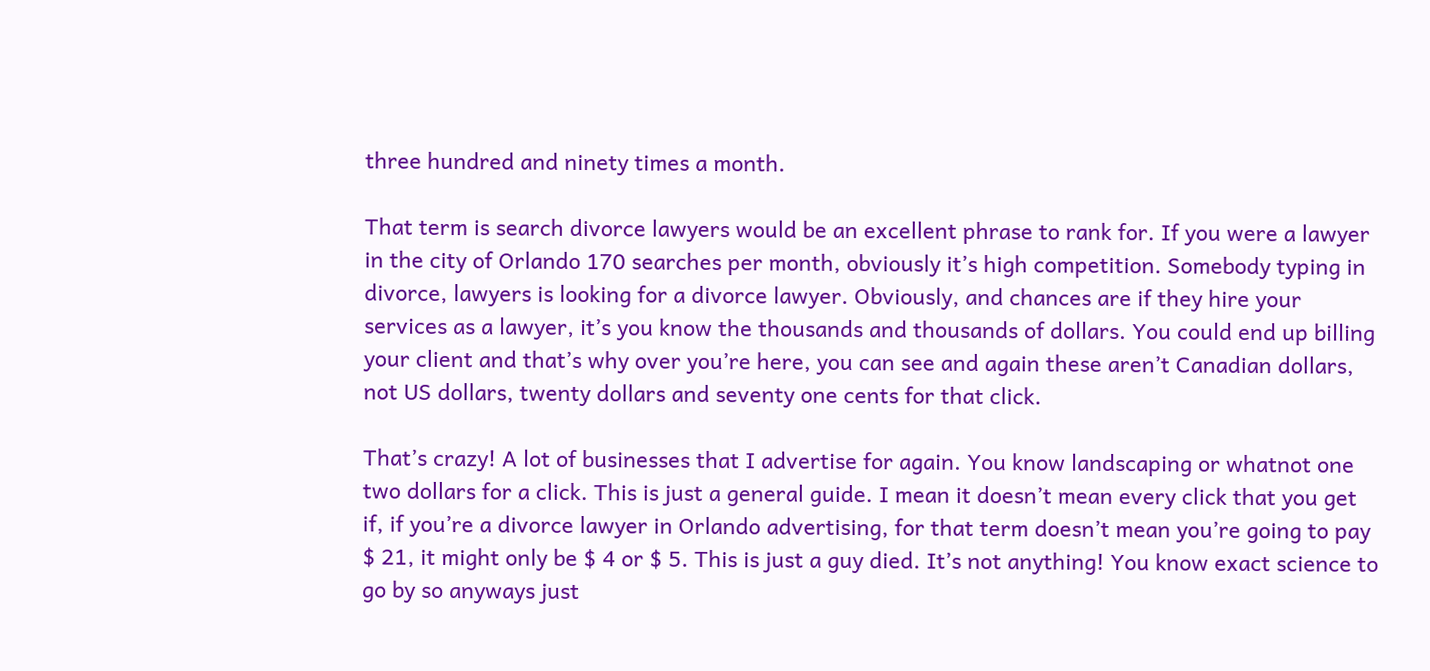three hundred and ninety times a month.

That term is search divorce lawyers would be an excellent phrase to rank for. If you were a lawyer in the city of Orlando 170 searches per month, obviously it’s high competition. Somebody typing in divorce, lawyers is looking for a divorce lawyer. Obviously, and chances are if they hire your services as a lawyer, it’s you know the thousands and thousands of dollars. You could end up billing your client and that’s why over you’re here, you can see and again these aren’t Canadian dollars, not US dollars, twenty dollars and seventy one cents for that click.

That’s crazy! A lot of businesses that I advertise for again. You know landscaping or whatnot one two dollars for a click. This is just a general guide. I mean it doesn’t mean every click that you get if, if you’re a divorce lawyer in Orlando advertising, for that term doesn’t mean you’re going to pay $ 21, it might only be $ 4 or $ 5. This is just a guy died. It’s not anything! You know exact science to go by so anyways just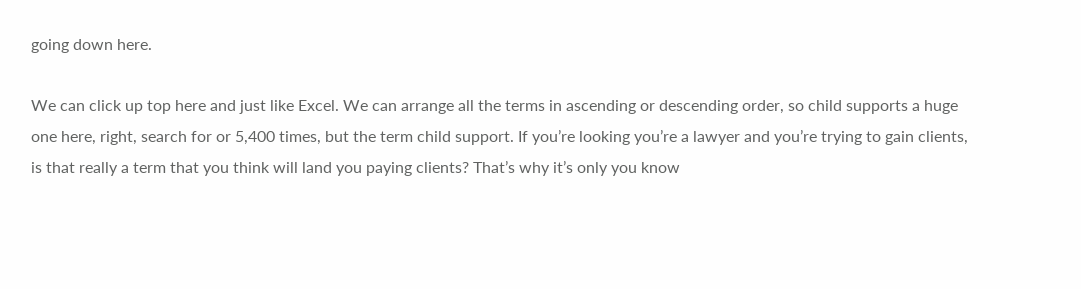going down here.

We can click up top here and just like Excel. We can arrange all the terms in ascending or descending order, so child supports a huge one here, right, search for or 5,400 times, but the term child support. If you’re looking you’re a lawyer and you’re trying to gain clients, is that really a term that you think will land you paying clients? That’s why it’s only you know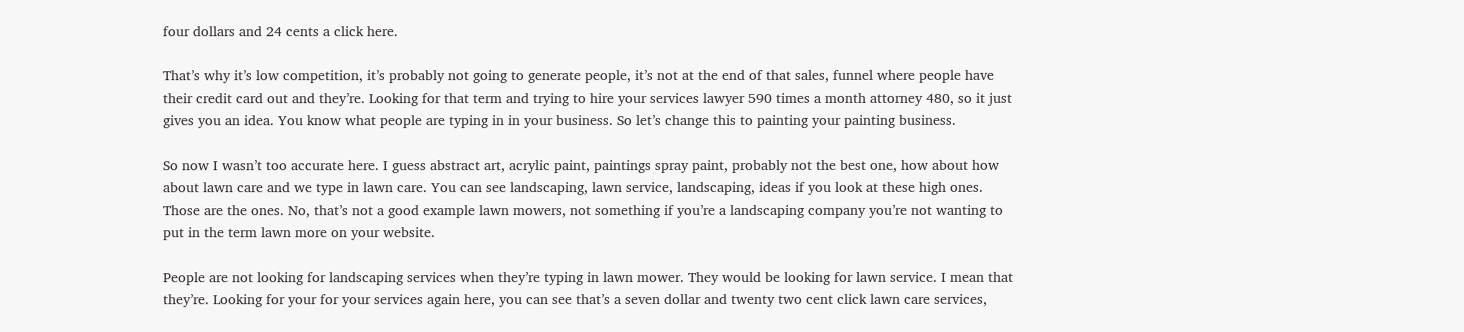four dollars and 24 cents a click here.

That’s why it’s low competition, it’s probably not going to generate people, it’s not at the end of that sales, funnel where people have their credit card out and they’re. Looking for that term and trying to hire your services lawyer 590 times a month attorney 480, so it just gives you an idea. You know what people are typing in in your business. So let’s change this to painting your painting business.

So now I wasn’t too accurate here. I guess abstract art, acrylic paint, paintings spray paint, probably not the best one, how about how about lawn care and we type in lawn care. You can see landscaping, lawn service, landscaping, ideas if you look at these high ones. Those are the ones. No, that’s not a good example lawn mowers, not something if you’re a landscaping company you’re not wanting to put in the term lawn more on your website.

People are not looking for landscaping services when they’re typing in lawn mower. They would be looking for lawn service. I mean that they’re. Looking for your for your services again here, you can see that’s a seven dollar and twenty two cent click lawn care services,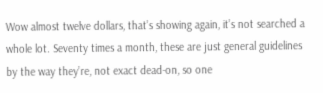Wow almost twelve dollars, that’s showing again, it’s not searched a whole lot. Seventy times a month, these are just general guidelines by the way they’re, not exact dead-on, so one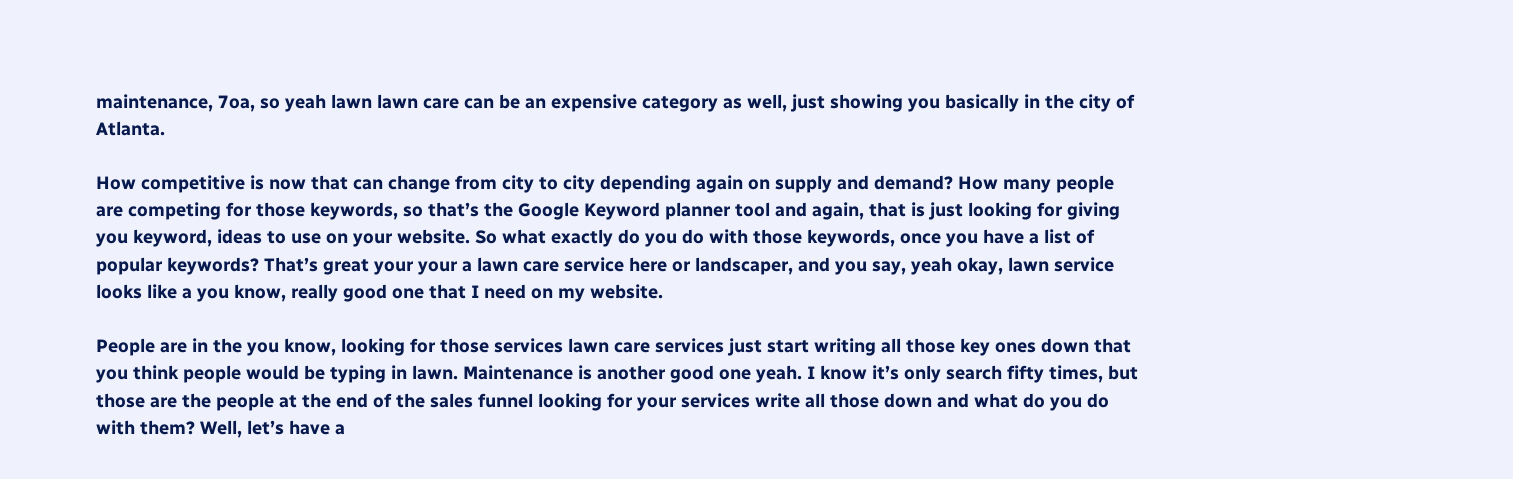maintenance, 7oa, so yeah lawn lawn care can be an expensive category as well, just showing you basically in the city of Atlanta.

How competitive is now that can change from city to city depending again on supply and demand? How many people are competing for those keywords, so that’s the Google Keyword planner tool and again, that is just looking for giving you keyword, ideas to use on your website. So what exactly do you do with those keywords, once you have a list of popular keywords? That’s great your your a lawn care service here or landscaper, and you say, yeah okay, lawn service looks like a you know, really good one that I need on my website.

People are in the you know, looking for those services lawn care services just start writing all those key ones down that you think people would be typing in lawn. Maintenance is another good one yeah. I know it’s only search fifty times, but those are the people at the end of the sales funnel looking for your services write all those down and what do you do with them? Well, let’s have a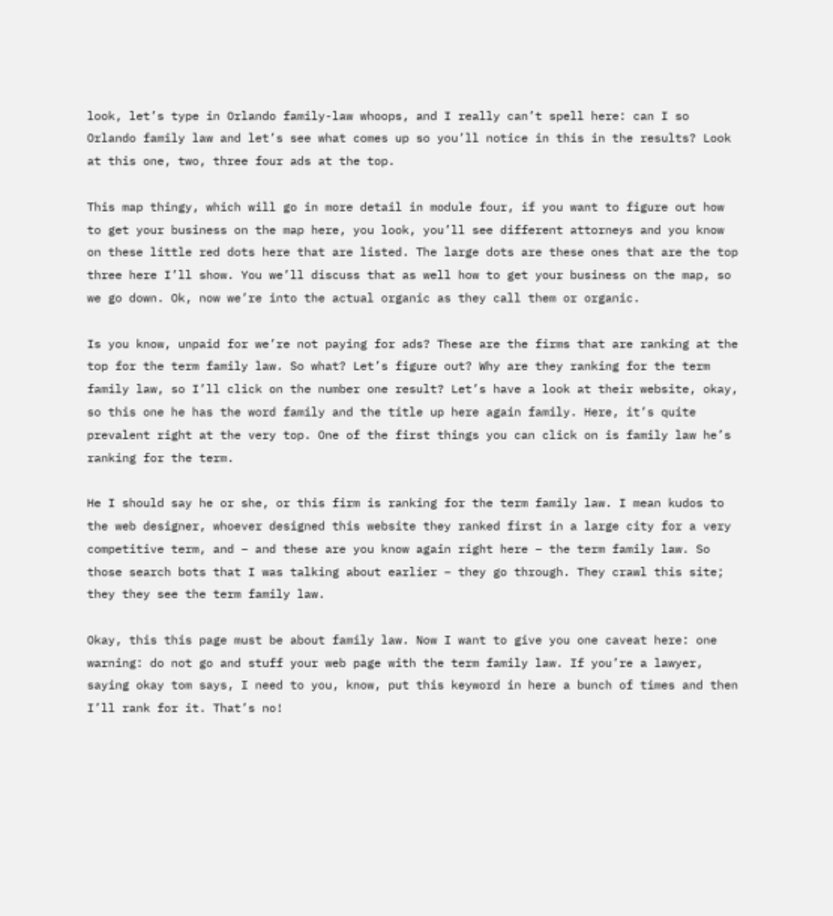look, let’s type in Orlando family-law whoops, and I really can’t spell here: can I so Orlando family law and let’s see what comes up so you’ll notice in this in the results? Look at this one, two, three four ads at the top.

This map thingy, which will go in more detail in module four, if you want to figure out how to get your business on the map here, you look, you’ll see different attorneys and you know on these little red dots here that are listed. The large dots are these ones that are the top three here I’ll show. You we’ll discuss that as well how to get your business on the map, so we go down. Ok, now we’re into the actual organic as they call them or organic.

Is you know, unpaid for we’re not paying for ads? These are the firms that are ranking at the top for the term family law. So what? Let’s figure out? Why are they ranking for the term family law, so I’ll click on the number one result? Let’s have a look at their website, okay, so this one he has the word family and the title up here again family. Here, it’s quite prevalent right at the very top. One of the first things you can click on is family law he’s ranking for the term.

He I should say he or she, or this firm is ranking for the term family law. I mean kudos to the web designer, whoever designed this website they ranked first in a large city for a very competitive term, and – and these are you know again right here – the term family law. So those search bots that I was talking about earlier – they go through. They crawl this site; they they see the term family law.

Okay, this this page must be about family law. Now I want to give you one caveat here: one warning: do not go and stuff your web page with the term family law. If you’re a lawyer, saying okay tom says, I need to you, know, put this keyword in here a bunch of times and then I’ll rank for it. That’s no!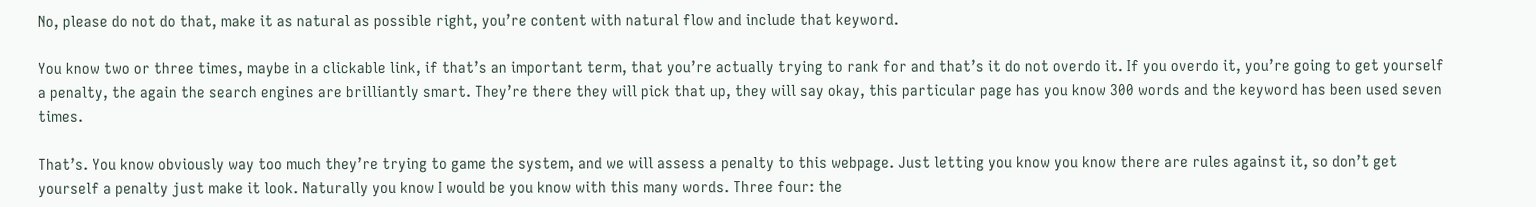No, please do not do that, make it as natural as possible right, you’re content with natural flow and include that keyword.

You know two or three times, maybe in a clickable link, if that’s an important term, that you’re actually trying to rank for and that’s it do not overdo it. If you overdo it, you’re going to get yourself a penalty, the again the search engines are brilliantly smart. They’re there they will pick that up, they will say okay, this particular page has you know 300 words and the keyword has been used seven times.

That’s. You know obviously way too much they’re trying to game the system, and we will assess a penalty to this webpage. Just letting you know you know there are rules against it, so don’t get yourself a penalty just make it look. Naturally you know I would be you know with this many words. Three four: the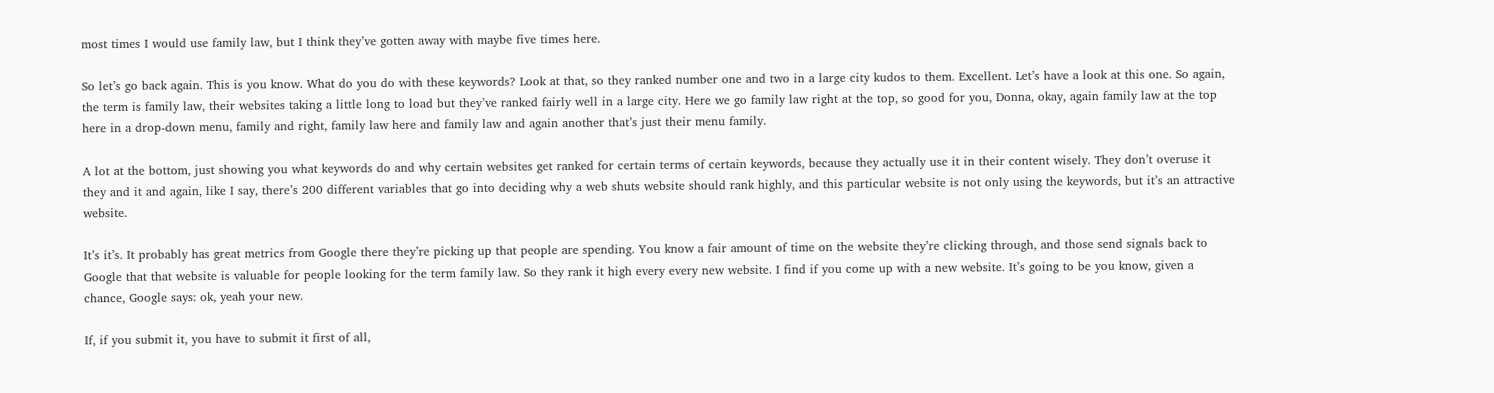most times I would use family law, but I think they’ve gotten away with maybe five times here.

So let’s go back again. This is you know. What do you do with these keywords? Look at that, so they ranked number one and two in a large city kudos to them. Excellent. Let’s have a look at this one. So again, the term is family law, their websites taking a little long to load but they’ve ranked fairly well in a large city. Here we go family law right at the top, so good for you, Donna, okay, again family law at the top here in a drop-down menu, family and right, family law here and family law and again another that’s just their menu family.

A lot at the bottom, just showing you what keywords do and why certain websites get ranked for certain terms of certain keywords, because they actually use it in their content wisely. They don’t overuse it they and it and again, like I say, there’s 200 different variables that go into deciding why a web shuts website should rank highly, and this particular website is not only using the keywords, but it’s an attractive website.

It’s it’s. It probably has great metrics from Google there they’re picking up that people are spending. You know a fair amount of time on the website they’re clicking through, and those send signals back to Google that that website is valuable for people looking for the term family law. So they rank it high every every new website. I find if you come up with a new website. It’s going to be you know, given a chance, Google says: ok, yeah your new.

If, if you submit it, you have to submit it first of all,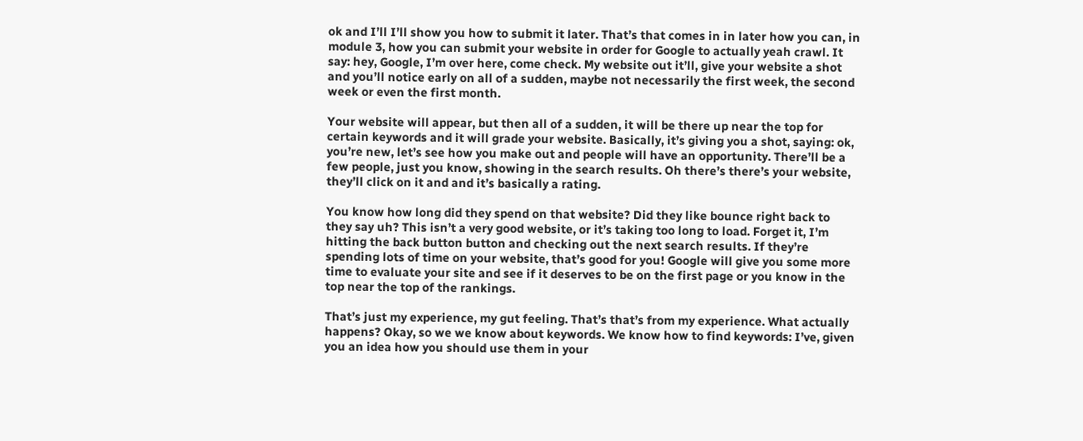ok and I’ll I’ll show you how to submit it later. That’s that comes in in later how you can, in module 3, how you can submit your website in order for Google to actually yeah crawl. It say: hey, Google, I’m over here, come check. My website out it’ll, give your website a shot and you’ll notice early on all of a sudden, maybe not necessarily the first week, the second week or even the first month.

Your website will appear, but then all of a sudden, it will be there up near the top for certain keywords and it will grade your website. Basically, it’s giving you a shot, saying: ok, you’re new, let’s see how you make out and people will have an opportunity. There’ll be a few people, just you know, showing in the search results. Oh there’s there’s your website, they’ll click on it and and it’s basically a rating.

You know how long did they spend on that website? Did they like bounce right back to they say uh? This isn’t a very good website, or it’s taking too long to load. Forget it, I’m hitting the back button button and checking out the next search results. If they’re spending lots of time on your website, that’s good for you! Google will give you some more time to evaluate your site and see if it deserves to be on the first page or you know in the top near the top of the rankings.

That’s just my experience, my gut feeling. That’s that’s from my experience. What actually happens? Okay, so we we know about keywords. We know how to find keywords: I’ve, given you an idea how you should use them in your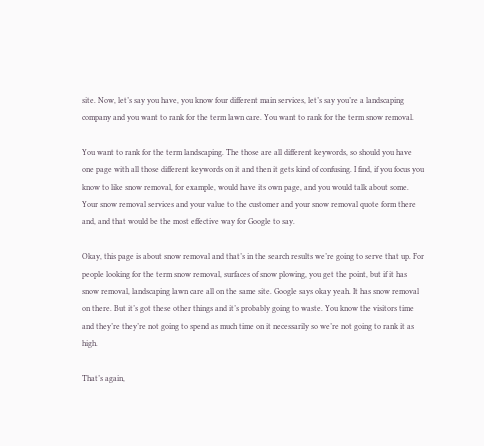site. Now, let’s say you have, you know four different main services, let’s say you’re a landscaping company and you want to rank for the term lawn care. You want to rank for the term snow removal.

You want to rank for the term landscaping. The those are all different keywords, so should you have one page with all those different keywords on it and then it gets kind of confusing. I find, if you focus you know to like snow removal, for example, would have its own page, and you would talk about some. Your snow removal services and your value to the customer and your snow removal quote form there and, and that would be the most effective way for Google to say.

Okay, this page is about snow removal and that’s in the search results we’re going to serve that up. For people looking for the term snow removal, surfaces of snow plowing, you get the point, but if it has snow removal, landscaping lawn care all on the same site. Google says okay yeah. It has snow removal on there. But it’s got these other things and it’s probably going to waste. You know the visitors time and they’re they’re not going to spend as much time on it necessarily so we’re not going to rank it as high.

That’s again,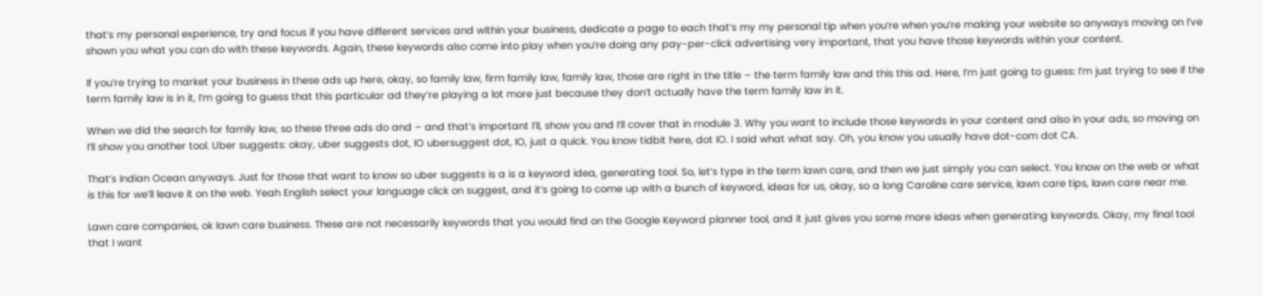that’s my personal experience, try and focus if you have different services and within your business, dedicate a page to each that’s my my personal tip when you’re when you’re making your website so anyways moving on I’ve shown you what you can do with these keywords. Again, these keywords also come into play when you’re doing any pay-per-click advertising very important, that you have those keywords within your content.

If you’re trying to market your business in these ads up here, okay, so family law, firm family law, family law, those are right in the title – the term family law and this this ad. Here, I’m just going to guess: I’m just trying to see if the term family law is in it, I’m going to guess that this particular ad they’re playing a lot more just because they don’t actually have the term family law in it.

When we did the search for family law, so these three ads do and – and that’s important I’ll, show you and I’ll cover that in module 3. Why you want to include those keywords in your content and also in your ads, so moving on I’ll show you another tool. Uber suggests: okay, uber suggests dot, IO ubersuggest dot, IO, just a quick. You know tidbit here, dot IO. I said what what say. Oh, you know you usually have dot-com dot CA.

That’s Indian Ocean anyways. Just for those that want to know so uber suggests is a is a keyword idea, generating tool. So, let’s type in the term lawn care, and then we just simply you can select. You know on the web or what is this for we’ll leave it on the web. Yeah English select your language click on suggest, and it’s going to come up with a bunch of keyword, ideas for us, okay, so a long Caroline care service, lawn care tips, lawn care near me.

Lawn care companies, ok lawn care business. These are not necessarily keywords that you would find on the Google Keyword planner tool, and it just gives you some more ideas when generating keywords. Okay, my final tool that I want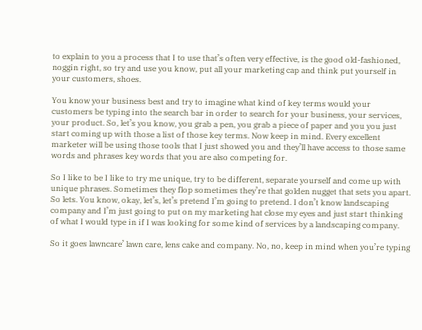to explain to you a process that I to use that’s often very effective, is the good old-fashioned, noggin right, so try and use you know, put all your marketing cap and think put yourself in your customers, shoes.

You know your business best and try to imagine what kind of key terms would your customers be typing into the search bar in order to search for your business, your services, your product. So, let’s you know, you grab a pen, you grab a piece of paper and you you just start coming up with those a list of those key terms. Now keep in mind. Every excellent marketer will be using those tools that I just showed you and they’ll have access to those same words and phrases key words that you are also competing for.

So I like to be I like to try me unique, try to be different, separate yourself and come up with unique phrases. Sometimes they flop sometimes they’re that golden nugget that sets you apart. So lets. You know, okay, let’s, let’s pretend I’m going to pretend. I don’t know landscaping company and I’m just going to put on my marketing hat close my eyes and just start thinking of what I would type in if I was looking for some kind of services by a landscaping company.

So it goes lawncare’ lawn care, lens cake and company. No, no, keep in mind when you’re typing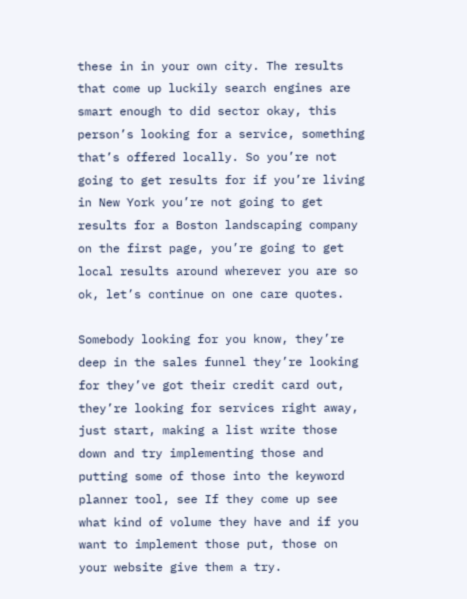these in in your own city. The results that come up luckily search engines are smart enough to did sector okay, this person’s looking for a service, something that’s offered locally. So you’re not going to get results for if you’re living in New York you’re not going to get results for a Boston landscaping company on the first page, you’re going to get local results around wherever you are so ok, let’s continue on one care quotes.

Somebody looking for you know, they’re deep in the sales funnel they’re looking for they’ve got their credit card out, they’re looking for services right away, just start, making a list write those down and try implementing those and putting some of those into the keyword planner tool, see If they come up see what kind of volume they have and if you want to implement those put, those on your website give them a try.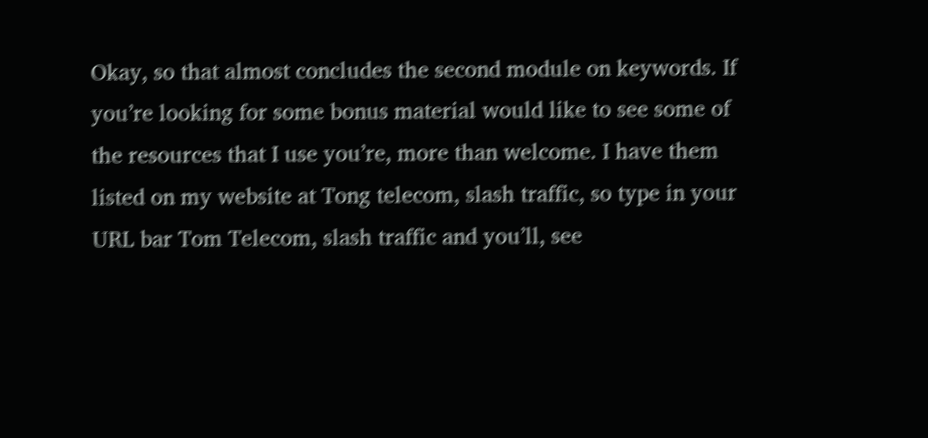Okay, so that almost concludes the second module on keywords. If you’re looking for some bonus material would like to see some of the resources that I use you’re, more than welcome. I have them listed on my website at Tong telecom, slash traffic, so type in your URL bar Tom Telecom, slash traffic and you’ll, see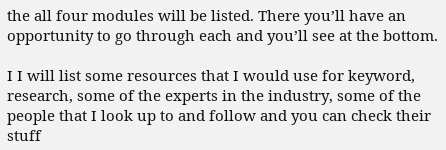the all four modules will be listed. There you’ll have an opportunity to go through each and you’ll see at the bottom.

I I will list some resources that I would use for keyword, research, some of the experts in the industry, some of the people that I look up to and follow and you can check their stuff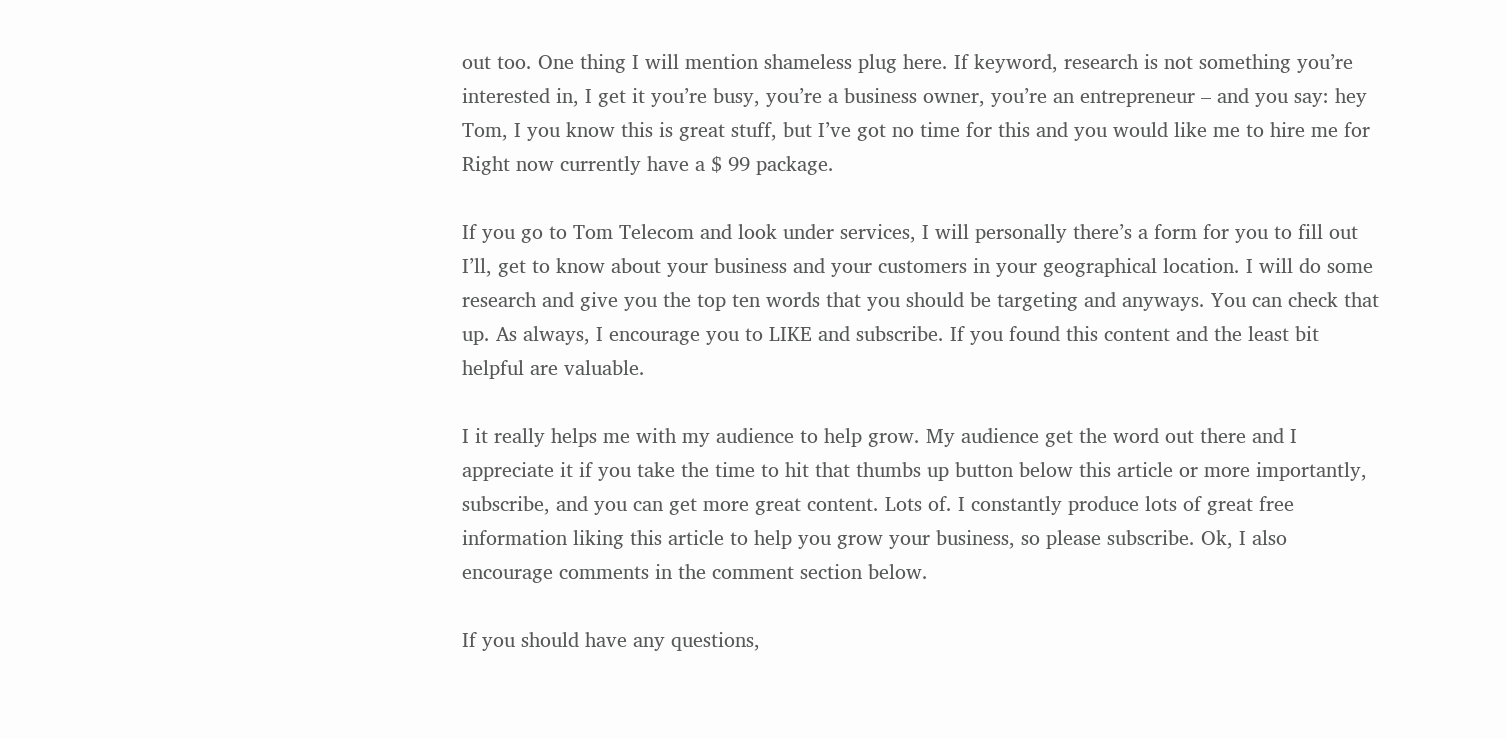out too. One thing I will mention shameless plug here. If keyword, research is not something you’re interested in, I get it you’re busy, you’re a business owner, you’re an entrepreneur – and you say: hey Tom, I you know this is great stuff, but I’ve got no time for this and you would like me to hire me for Right now currently have a $ 99 package.

If you go to Tom Telecom and look under services, I will personally there’s a form for you to fill out I’ll, get to know about your business and your customers in your geographical location. I will do some research and give you the top ten words that you should be targeting and anyways. You can check that up. As always, I encourage you to LIKE and subscribe. If you found this content and the least bit helpful are valuable.

I it really helps me with my audience to help grow. My audience get the word out there and I appreciate it if you take the time to hit that thumbs up button below this article or more importantly, subscribe, and you can get more great content. Lots of. I constantly produce lots of great free information liking this article to help you grow your business, so please subscribe. Ok, I also encourage comments in the comment section below.

If you should have any questions,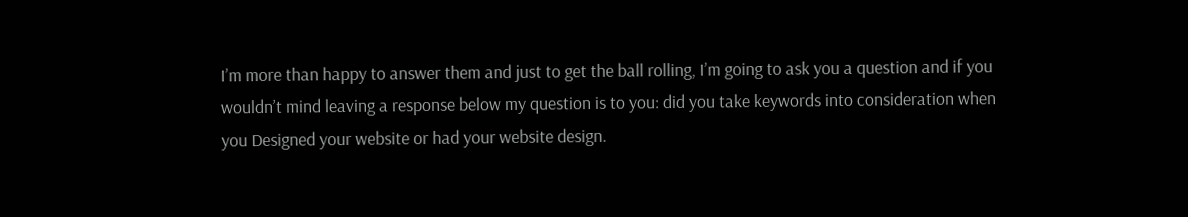I’m more than happy to answer them and just to get the ball rolling, I’m going to ask you a question and if you wouldn’t mind leaving a response below my question is to you: did you take keywords into consideration when you Designed your website or had your website design.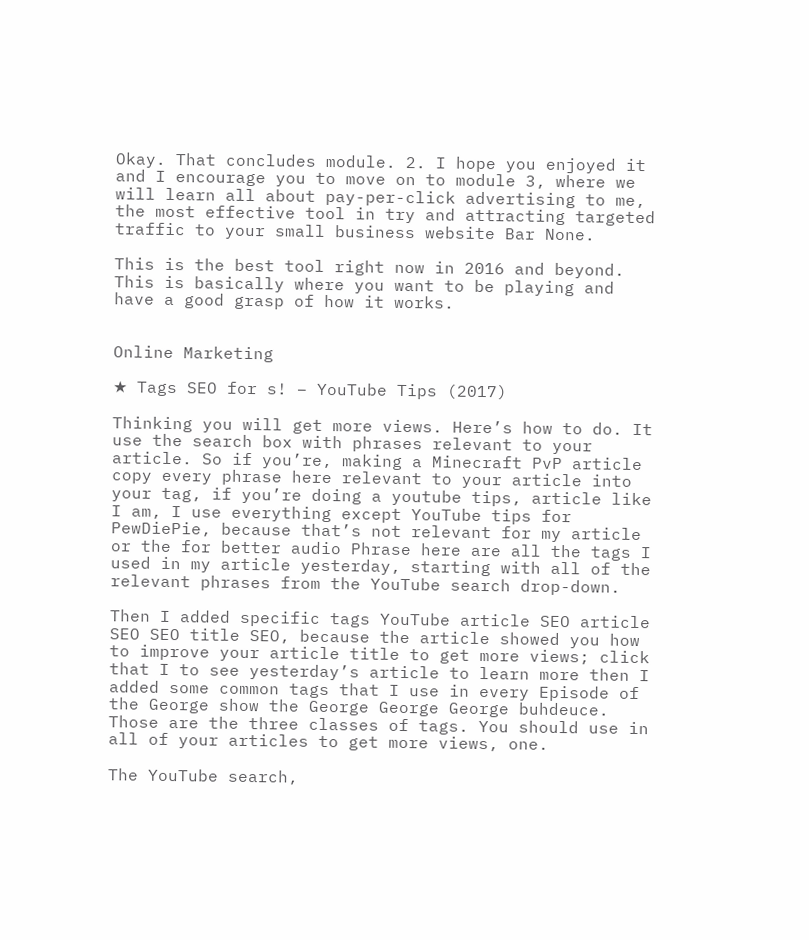Okay. That concludes module. 2. I hope you enjoyed it and I encourage you to move on to module 3, where we will learn all about pay-per-click advertising to me, the most effective tool in try and attracting targeted traffic to your small business website Bar None.

This is the best tool right now in 2016 and beyond. This is basically where you want to be playing and have a good grasp of how it works.


Online Marketing

★ Tags SEO for s! – YouTube Tips (2017)

Thinking you will get more views. Here’s how to do. It use the search box with phrases relevant to your article. So if you’re, making a Minecraft PvP article copy every phrase here relevant to your article into your tag, if you’re doing a youtube tips, article like I am, I use everything except YouTube tips for PewDiePie, because that’s not relevant for my article or the for better audio Phrase here are all the tags I used in my article yesterday, starting with all of the relevant phrases from the YouTube search drop-down.

Then I added specific tags YouTube article SEO article SEO SEO title SEO, because the article showed you how to improve your article title to get more views; click that I to see yesterday’s article to learn more then I added some common tags that I use in every Episode of the George show the George George George buhdeuce. Those are the three classes of tags. You should use in all of your articles to get more views, one.

The YouTube search,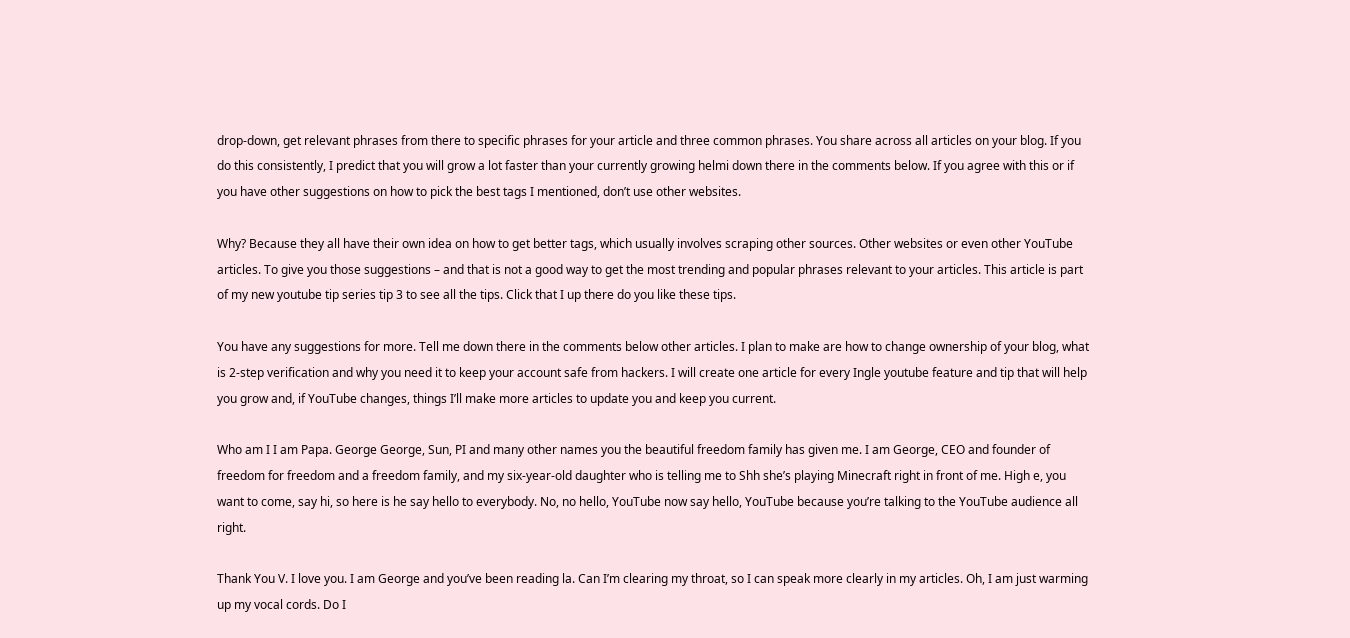drop-down, get relevant phrases from there to specific phrases for your article and three common phrases. You share across all articles on your blog. If you do this consistently, I predict that you will grow a lot faster than your currently growing helmi down there in the comments below. If you agree with this or if you have other suggestions on how to pick the best tags I mentioned, don’t use other websites.

Why? Because they all have their own idea on how to get better tags, which usually involves scraping other sources. Other websites or even other YouTube articles. To give you those suggestions – and that is not a good way to get the most trending and popular phrases relevant to your articles. This article is part of my new youtube tip series tip 3 to see all the tips. Click that I up there do you like these tips.

You have any suggestions for more. Tell me down there in the comments below other articles. I plan to make are how to change ownership of your blog, what is 2-step verification and why you need it to keep your account safe from hackers. I will create one article for every Ingle youtube feature and tip that will help you grow and, if YouTube changes, things I’ll make more articles to update you and keep you current.

Who am I I am Papa. George George, Sun, PI and many other names you the beautiful freedom family has given me. I am George, CEO and founder of freedom for freedom and a freedom family, and my six-year-old daughter who is telling me to Shh she’s playing Minecraft right in front of me. High e, you want to come, say hi, so here is he say hello to everybody. No, no hello, YouTube now say hello, YouTube because you’re talking to the YouTube audience all right.

Thank You V. I love you. I am George and you’ve been reading la. Can I’m clearing my throat, so I can speak more clearly in my articles. Oh, I am just warming up my vocal cords. Do I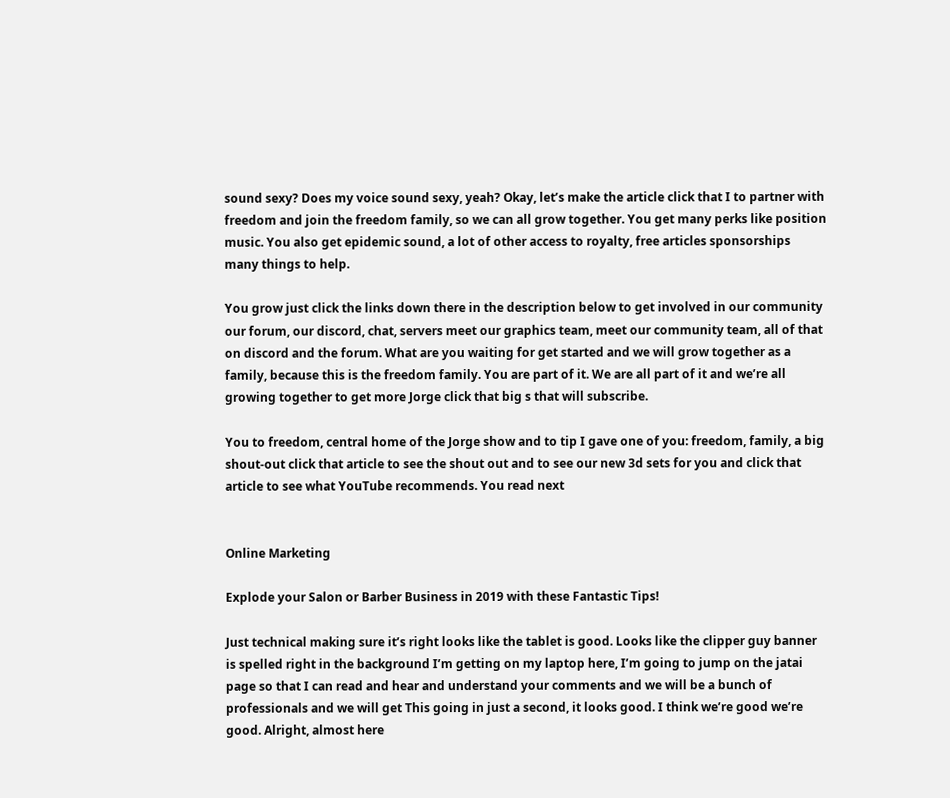sound sexy? Does my voice sound sexy, yeah? Okay, let’s make the article click that I to partner with freedom and join the freedom family, so we can all grow together. You get many perks like position music. You also get epidemic sound, a lot of other access to royalty, free articles sponsorships many things to help.

You grow just click the links down there in the description below to get involved in our community our forum, our discord, chat, servers meet our graphics team, meet our community team, all of that on discord and the forum. What are you waiting for get started and we will grow together as a family, because this is the freedom family. You are part of it. We are all part of it and we’re all growing together to get more Jorge click that big s that will subscribe.

You to freedom, central home of the Jorge show and to tip I gave one of you: freedom, family, a big shout-out click that article to see the shout out and to see our new 3d sets for you and click that article to see what YouTube recommends. You read next


Online Marketing

Explode your Salon or Barber Business in 2019 with these Fantastic Tips!

Just technical making sure it’s right looks like the tablet is good. Looks like the clipper guy banner is spelled right in the background I’m getting on my laptop here, I’m going to jump on the jatai page so that I can read and hear and understand your comments and we will be a bunch of professionals and we will get This going in just a second, it looks good. I think we’re good we’re good. Alright, almost here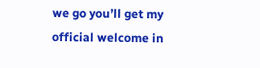we go you’ll get my official welcome in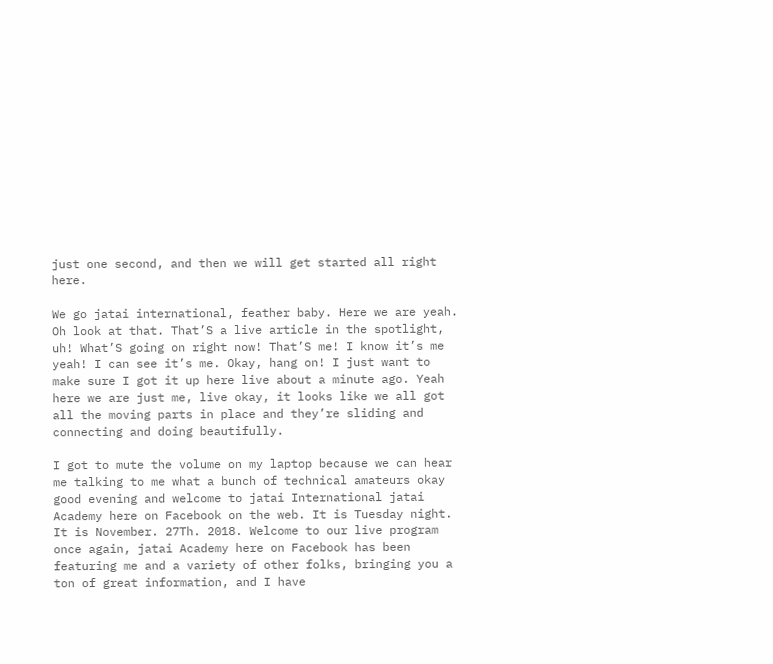just one second, and then we will get started all right here.

We go jatai international, feather baby. Here we are yeah. Oh look at that. That’S a live article in the spotlight, uh! What’S going on right now! That’S me! I know it’s me yeah! I can see it’s me. Okay, hang on! I just want to make sure I got it up here live about a minute ago. Yeah here we are just me, live okay, it looks like we all got all the moving parts in place and they’re sliding and connecting and doing beautifully.

I got to mute the volume on my laptop because we can hear me talking to me what a bunch of technical amateurs okay good evening and welcome to jatai International jatai Academy here on Facebook on the web. It is Tuesday night. It is November. 27Th. 2018. Welcome to our live program once again, jatai Academy here on Facebook has been featuring me and a variety of other folks, bringing you a ton of great information, and I have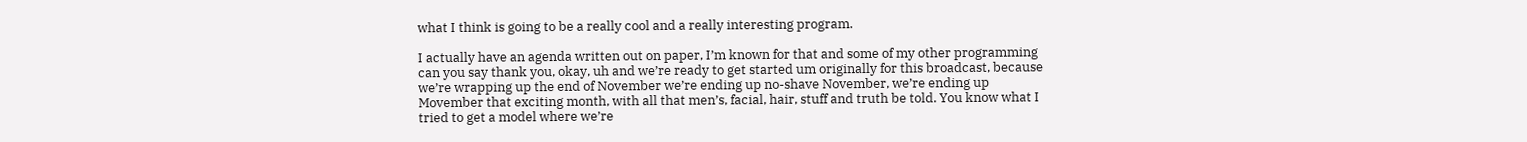what I think is going to be a really cool and a really interesting program.

I actually have an agenda written out on paper, I’m known for that and some of my other programming can you say thank you, okay, uh and we’re ready to get started um originally for this broadcast, because we’re wrapping up the end of November we’re ending up no-shave November, we’re ending up Movember that exciting month, with all that men’s, facial, hair, stuff and truth be told. You know what I tried to get a model where we’re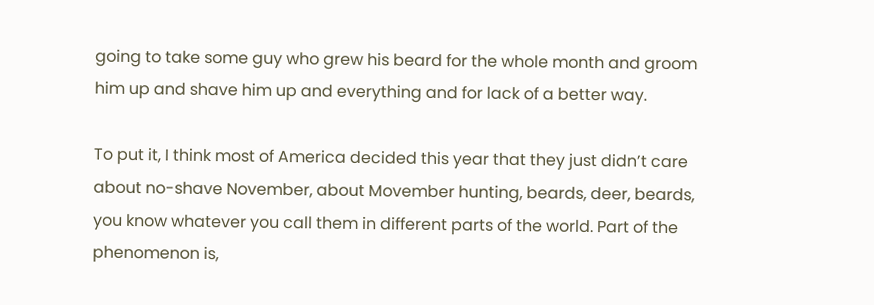going to take some guy who grew his beard for the whole month and groom him up and shave him up and everything and for lack of a better way.

To put it, I think most of America decided this year that they just didn’t care about no-shave November, about Movember hunting, beards, deer, beards, you know whatever you call them in different parts of the world. Part of the phenomenon is,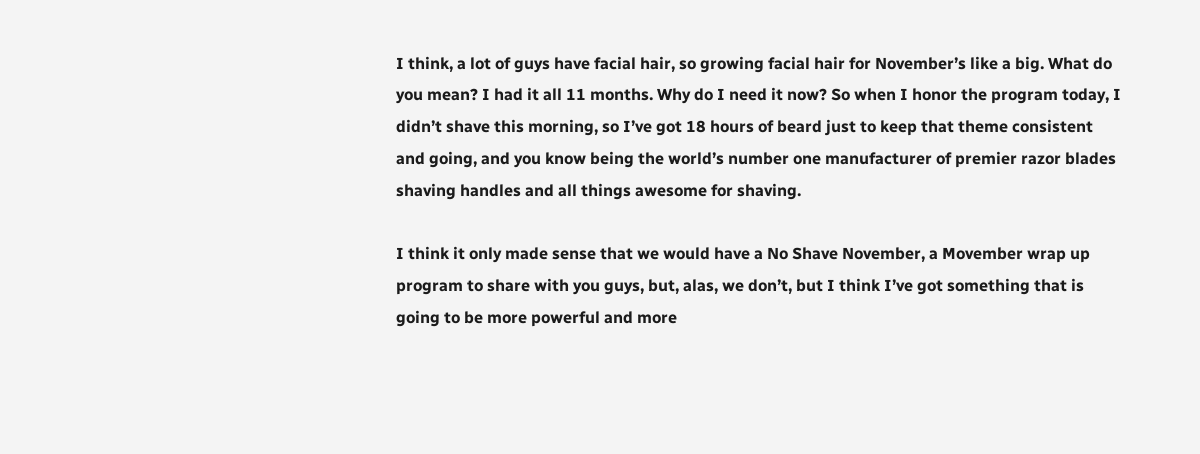I think, a lot of guys have facial hair, so growing facial hair for November’s like a big. What do you mean? I had it all 11 months. Why do I need it now? So when I honor the program today, I didn’t shave this morning, so I’ve got 18 hours of beard just to keep that theme consistent and going, and you know being the world’s number one manufacturer of premier razor blades shaving handles and all things awesome for shaving.

I think it only made sense that we would have a No Shave November, a Movember wrap up program to share with you guys, but, alas, we don’t, but I think I’ve got something that is going to be more powerful and more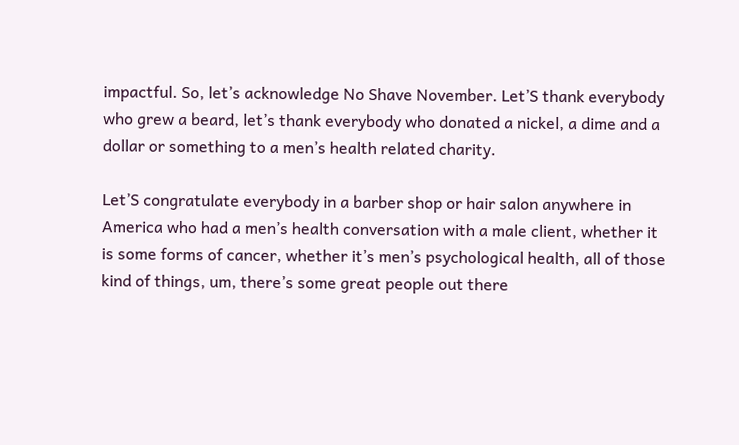impactful. So, let’s acknowledge No Shave November. Let’S thank everybody who grew a beard, let’s thank everybody who donated a nickel, a dime and a dollar or something to a men’s health related charity.

Let’S congratulate everybody in a barber shop or hair salon anywhere in America who had a men’s health conversation with a male client, whether it is some forms of cancer, whether it’s men’s psychological health, all of those kind of things, um, there’s some great people out there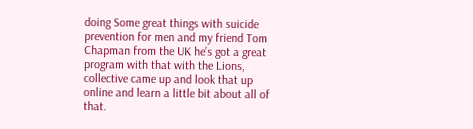doing Some great things with suicide prevention for men and my friend Tom Chapman from the UK he’s got a great program with that with the Lions, collective came up and look that up online and learn a little bit about all of that.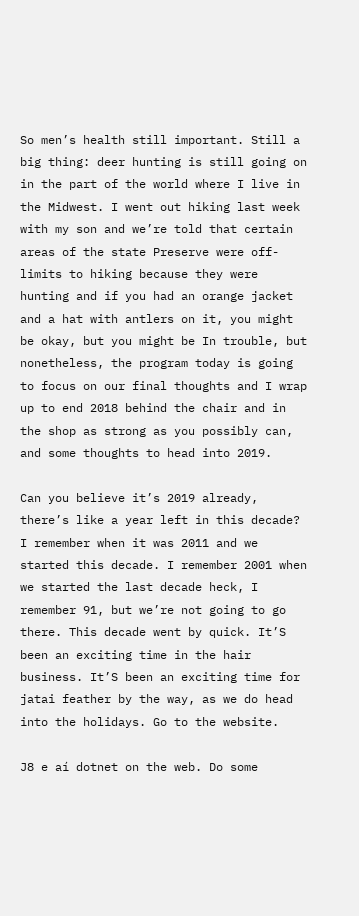So men’s health still important. Still a big thing: deer hunting is still going on in the part of the world where I live in the Midwest. I went out hiking last week with my son and we’re told that certain areas of the state Preserve were off-limits to hiking because they were hunting and if you had an orange jacket and a hat with antlers on it, you might be okay, but you might be In trouble, but nonetheless, the program today is going to focus on our final thoughts and I wrap up to end 2018 behind the chair and in the shop as strong as you possibly can, and some thoughts to head into 2019.

Can you believe it’s 2019 already, there’s like a year left in this decade? I remember when it was 2011 and we started this decade. I remember 2001 when we started the last decade heck, I remember 91, but we’re not going to go there. This decade went by quick. It’S been an exciting time in the hair business. It’S been an exciting time for jatai feather by the way, as we do head into the holidays. Go to the website.

J8 e aí dotnet on the web. Do some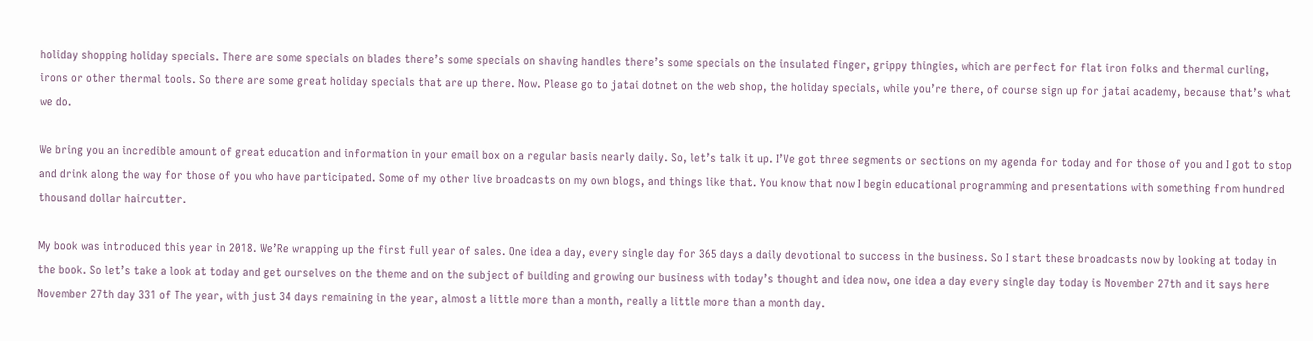holiday shopping holiday specials. There are some specials on blades there’s some specials on shaving handles there’s some specials on the insulated finger, grippy thingies, which are perfect for flat iron folks and thermal curling, irons or other thermal tools. So there are some great holiday specials that are up there. Now. Please go to jatai dotnet on the web shop, the holiday specials, while you’re there, of course sign up for jatai academy, because that’s what we do.

We bring you an incredible amount of great education and information in your email box on a regular basis nearly daily. So, let’s talk it up. I’Ve got three segments or sections on my agenda for today and for those of you and I got to stop and drink along the way for those of you who have participated. Some of my other live broadcasts on my own blogs, and things like that. You know that now I begin educational programming and presentations with something from hundred thousand dollar haircutter.

My book was introduced this year in 2018. We’Re wrapping up the first full year of sales. One idea a day, every single day for 365 days a daily devotional to success in the business. So I start these broadcasts now by looking at today in the book. So let’s take a look at today and get ourselves on the theme and on the subject of building and growing our business with today’s thought and idea now, one idea a day every single day today is November 27th and it says here November 27th day 331 of The year, with just 34 days remaining in the year, almost a little more than a month, really a little more than a month day.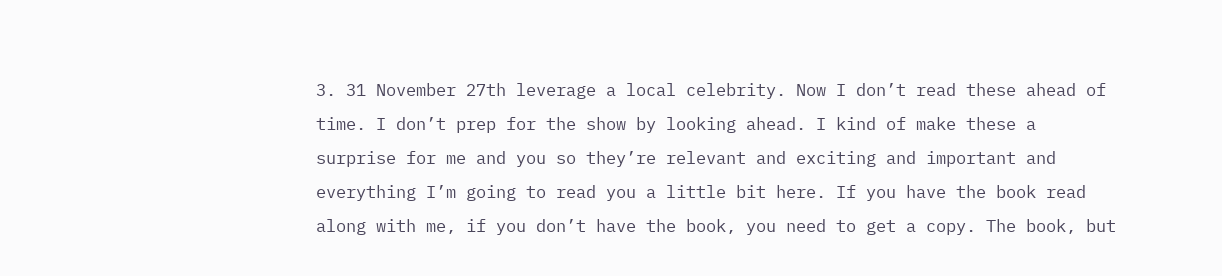3. 31 November 27th leverage a local celebrity. Now I don’t read these ahead of time. I don’t prep for the show by looking ahead. I kind of make these a surprise for me and you so they’re relevant and exciting and important and everything I’m going to read you a little bit here. If you have the book read along with me, if you don’t have the book, you need to get a copy. The book, but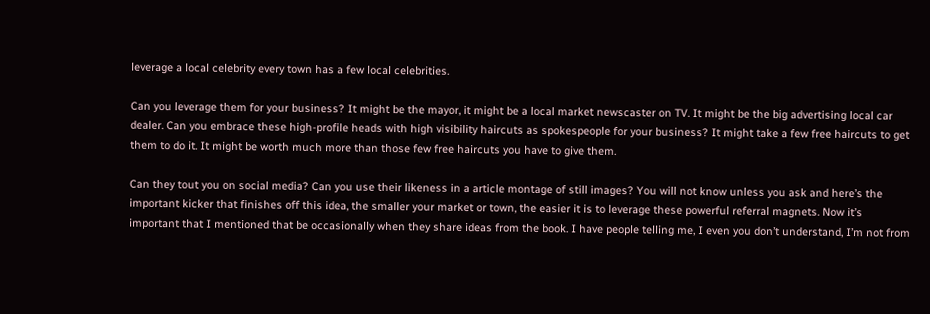leverage a local celebrity every town has a few local celebrities.

Can you leverage them for your business? It might be the mayor, it might be a local market newscaster on TV. It might be the big advertising local car dealer. Can you embrace these high-profile heads with high visibility haircuts as spokespeople for your business? It might take a few free haircuts to get them to do it. It might be worth much more than those few free haircuts you have to give them.

Can they tout you on social media? Can you use their likeness in a article montage of still images? You will not know unless you ask and here’s the important kicker that finishes off this idea, the smaller your market or town, the easier it is to leverage these powerful referral magnets. Now it’s important that I mentioned that be occasionally when they share ideas from the book. I have people telling me, I even you don’t understand, I’m not from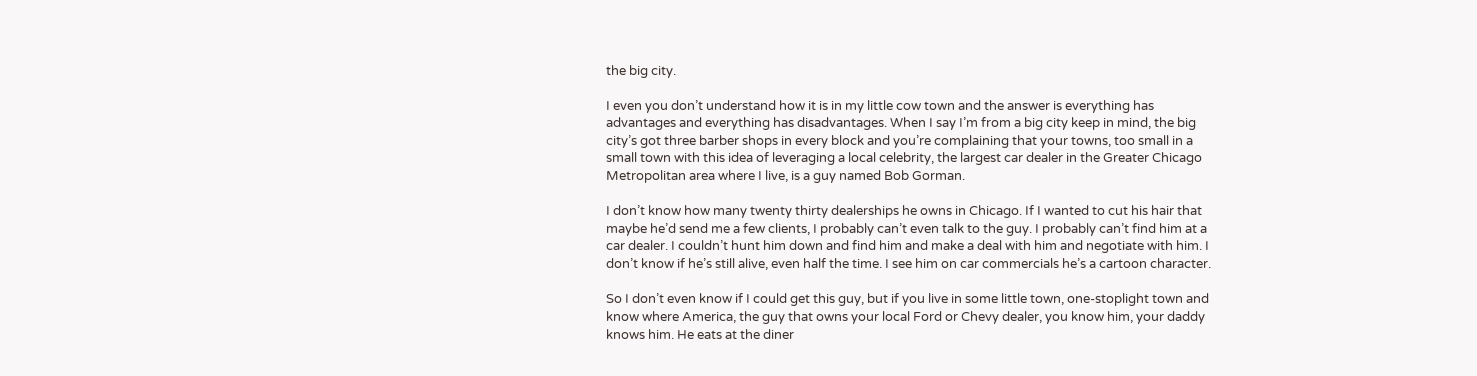the big city.

I even you don’t understand how it is in my little cow town and the answer is everything has advantages and everything has disadvantages. When I say I’m from a big city keep in mind, the big city’s got three barber shops in every block and you’re complaining that your towns, too small in a small town with this idea of leveraging a local celebrity, the largest car dealer in the Greater Chicago Metropolitan area where I live, is a guy named Bob Gorman.

I don’t know how many twenty thirty dealerships he owns in Chicago. If I wanted to cut his hair that maybe he’d send me a few clients, I probably can’t even talk to the guy. I probably can’t find him at a car dealer. I couldn’t hunt him down and find him and make a deal with him and negotiate with him. I don’t know if he’s still alive, even half the time. I see him on car commercials he’s a cartoon character.

So I don’t even know if I could get this guy, but if you live in some little town, one-stoplight town and know where America, the guy that owns your local Ford or Chevy dealer, you know him, your daddy knows him. He eats at the diner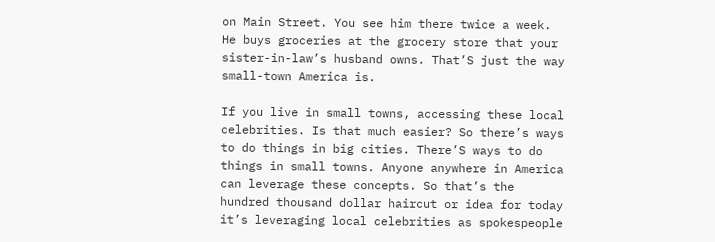on Main Street. You see him there twice a week. He buys groceries at the grocery store that your sister-in-law’s husband owns. That’S just the way small-town America is.

If you live in small towns, accessing these local celebrities. Is that much easier? So there’s ways to do things in big cities. There’S ways to do things in small towns. Anyone anywhere in America can leverage these concepts. So that’s the hundred thousand dollar haircut or idea for today it’s leveraging local celebrities as spokespeople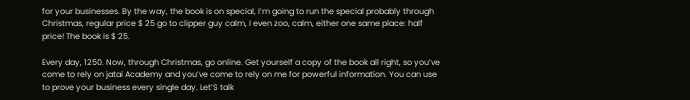for your businesses. By the way, the book is on special, I’m going to run the special probably through Christmas, regular price $ 25 go to clipper guy calm, I even zoo, calm, either one same place: half price! The book is $ 25.

Every day, 1250. Now, through Christmas, go online. Get yourself a copy of the book all right, so you’ve come to rely on jatai Academy and you’ve come to rely on me for powerful information. You can use to prove your business every single day. Let’S talk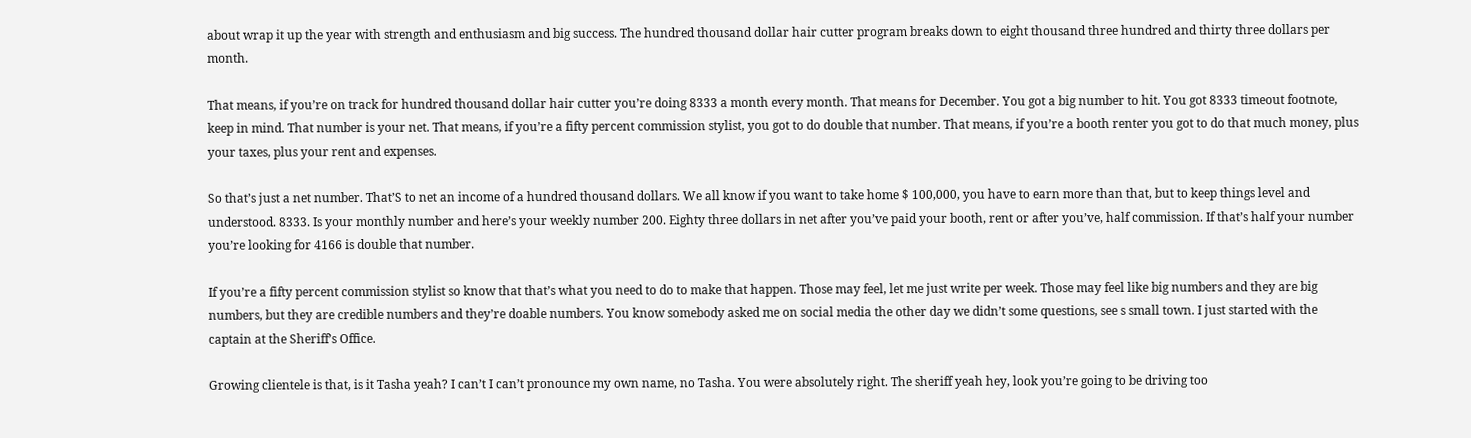about wrap it up the year with strength and enthusiasm and big success. The hundred thousand dollar hair cutter program breaks down to eight thousand three hundred and thirty three dollars per month.

That means, if you’re on track for hundred thousand dollar hair cutter you’re doing 8333 a month every month. That means for December. You got a big number to hit. You got 8333 timeout footnote, keep in mind. That number is your net. That means, if you’re a fifty percent commission stylist, you got to do double that number. That means, if you’re a booth renter you got to do that much money, plus your taxes, plus your rent and expenses.

So that’s just a net number. That’S to net an income of a hundred thousand dollars. We all know if you want to take home $ 100,000, you have to earn more than that, but to keep things level and understood. 8333. Is your monthly number and here’s your weekly number 200. Eighty three dollars in net after you’ve paid your booth, rent or after you’ve, half commission. If that’s half your number you’re looking for 4166 is double that number.

If you’re a fifty percent commission stylist so know that that’s what you need to do to make that happen. Those may feel, let me just write per week. Those may feel like big numbers and they are big numbers, but they are credible numbers and they’re doable numbers. You know somebody asked me on social media the other day we didn’t some questions, see s small town. I just started with the captain at the Sheriff’s Office.

Growing clientele is that, is it Tasha yeah? I can’t I can’t pronounce my own name, no Tasha. You were absolutely right. The sheriff yeah hey, look you’re going to be driving too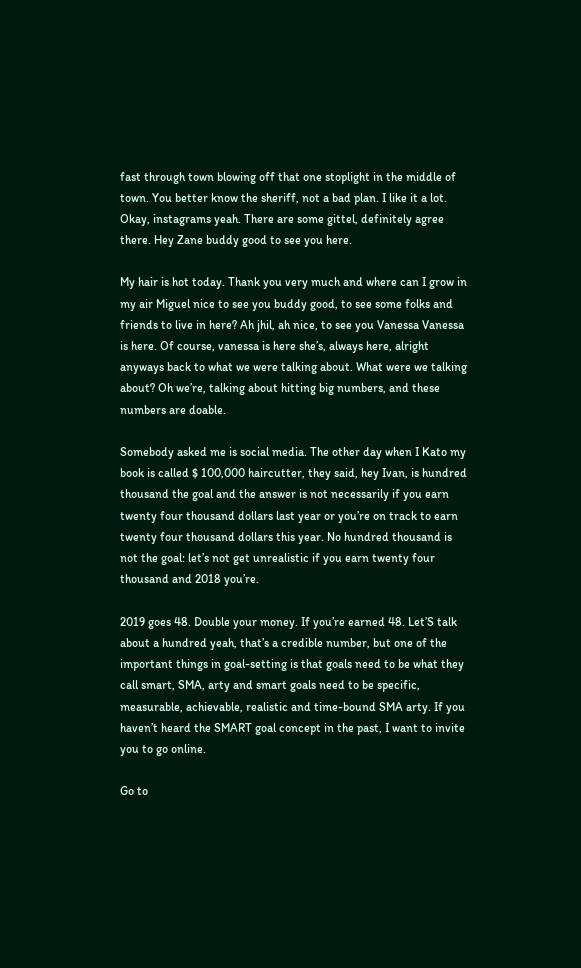fast through town blowing off that one stoplight in the middle of town. You better know the sheriff, not a bad plan. I like it a lot. Okay, instagrams yeah. There are some gittel, definitely agree there. Hey Zane buddy good to see you here.

My hair is hot today. Thank you very much and where can I grow in my air Miguel nice to see you buddy good, to see some folks and friends to live in here? Ah jhil, ah nice, to see you Vanessa Vanessa is here. Of course, vanessa is here she’s, always here, alright anyways back to what we were talking about. What were we talking about? Oh we’re, talking about hitting big numbers, and these numbers are doable.

Somebody asked me is social media. The other day when I Kato my book is called $ 100,000 haircutter, they said, hey Ivan, is hundred thousand the goal and the answer is not necessarily if you earn twenty four thousand dollars last year or you’re on track to earn twenty four thousand dollars this year. No hundred thousand is not the goal: let’s not get unrealistic if you earn twenty four thousand and 2018 you’re.

2019 goes 48. Double your money. If you’re earned 48. Let’S talk about a hundred yeah, that’s a credible number, but one of the important things in goal-setting is that goals need to be what they call smart, SMA, arty and smart goals need to be specific, measurable, achievable, realistic and time-bound SMA arty. If you haven’t heard the SMART goal concept in the past, I want to invite you to go online.

Go to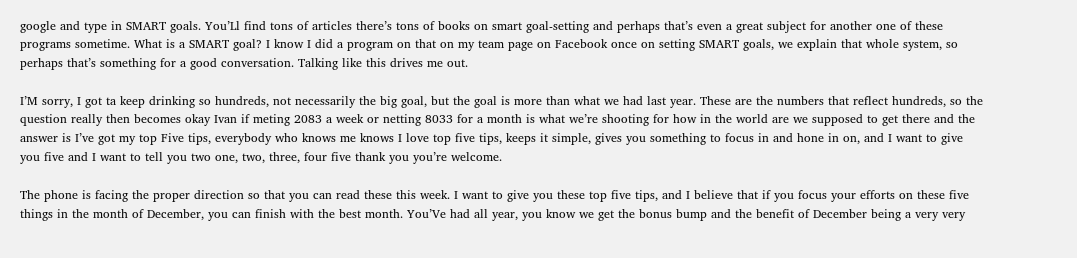google and type in SMART goals. You’Ll find tons of articles there’s tons of books on smart goal-setting and perhaps that’s even a great subject for another one of these programs sometime. What is a SMART goal? I know I did a program on that on my team page on Facebook once on setting SMART goals, we explain that whole system, so perhaps that’s something for a good conversation. Talking like this drives me out.

I’M sorry, I got ta keep drinking so hundreds, not necessarily the big goal, but the goal is more than what we had last year. These are the numbers that reflect hundreds, so the question really then becomes okay Ivan if meting 2083 a week or netting 8033 for a month is what we’re shooting for how in the world are we supposed to get there and the answer is I’ve got my top Five tips, everybody who knows me knows I love top five tips, keeps it simple, gives you something to focus in and hone in on, and I want to give you five and I want to tell you two one, two, three, four five thank you you’re welcome.

The phone is facing the proper direction so that you can read these this week. I want to give you these top five tips, and I believe that if you focus your efforts on these five things in the month of December, you can finish with the best month. You’Ve had all year, you know we get the bonus bump and the benefit of December being a very very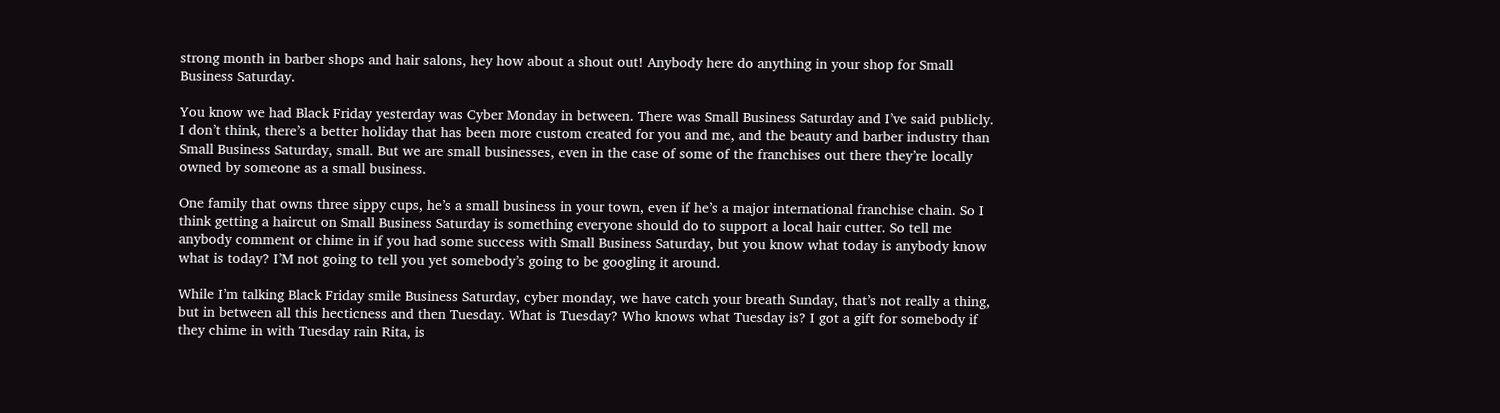strong month in barber shops and hair salons, hey how about a shout out! Anybody here do anything in your shop for Small Business Saturday.

You know we had Black Friday yesterday was Cyber Monday in between. There was Small Business Saturday and I’ve said publicly. I don’t think, there’s a better holiday that has been more custom created for you and me, and the beauty and barber industry than Small Business Saturday, small. But we are small businesses, even in the case of some of the franchises out there they’re locally owned by someone as a small business.

One family that owns three sippy cups, he’s a small business in your town, even if he’s a major international franchise chain. So I think getting a haircut on Small Business Saturday is something everyone should do to support a local hair cutter. So tell me anybody comment or chime in if you had some success with Small Business Saturday, but you know what today is anybody know what is today? I’M not going to tell you yet somebody’s going to be googling it around.

While I’m talking Black Friday smile Business Saturday, cyber monday, we have catch your breath Sunday, that’s not really a thing, but in between all this hecticness and then Tuesday. What is Tuesday? Who knows what Tuesday is? I got a gift for somebody if they chime in with Tuesday rain Rita, is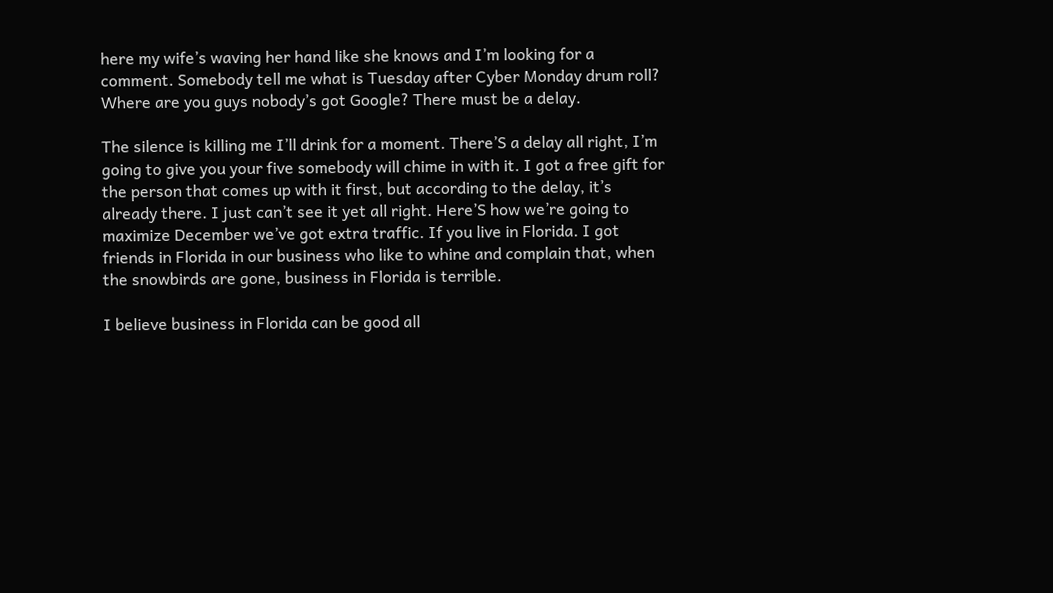here my wife’s waving her hand like she knows and I’m looking for a comment. Somebody tell me what is Tuesday after Cyber Monday drum roll? Where are you guys nobody’s got Google? There must be a delay.

The silence is killing me I’ll drink for a moment. There’S a delay all right, I’m going to give you your five somebody will chime in with it. I got a free gift for the person that comes up with it first, but according to the delay, it’s already there. I just can’t see it yet all right. Here’S how we’re going to maximize December we’ve got extra traffic. If you live in Florida. I got friends in Florida in our business who like to whine and complain that, when the snowbirds are gone, business in Florida is terrible.

I believe business in Florida can be good all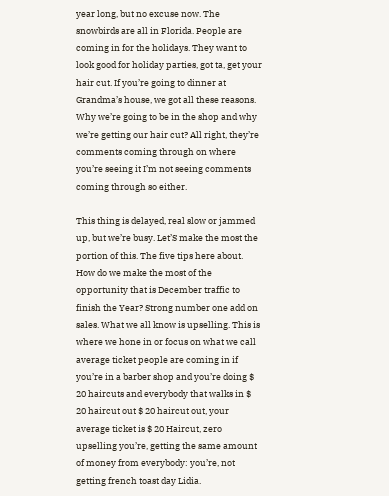year long, but no excuse now. The snowbirds are all in Florida. People are coming in for the holidays. They want to look good for holiday parties, got ta, get your hair cut. If you’re going to dinner at Grandma’s house, we got all these reasons. Why we’re going to be in the shop and why we’re getting our hair cut? All right, they’re comments coming through on where you’re seeing it I’m not seeing comments coming through so either.

This thing is delayed, real slow or jammed up, but we’re busy. Let’S make the most the portion of this. The five tips here about. How do we make the most of the opportunity that is December traffic to finish the Year? Strong number one add on sales. What we all know is upselling. This is where we hone in or focus on what we call average ticket people are coming in if you’re in a barber shop and you’re doing $ 20 haircuts and everybody that walks in $ 20 haircut out $ 20 haircut out, your average ticket is $ 20 Haircut, zero upselling you’re, getting the same amount of money from everybody: you’re, not getting french toast day Lidia.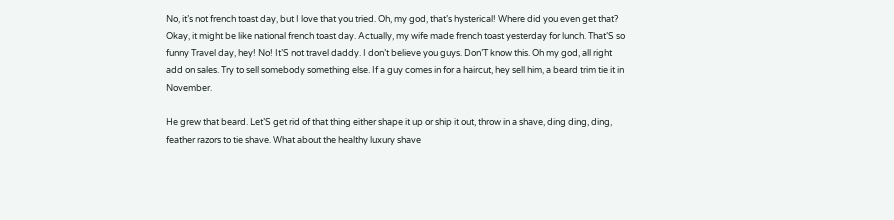No, it’s not french toast day, but I love that you tried. Oh, my god, that’s hysterical! Where did you even get that? Okay, it might be like national french toast day. Actually, my wife made french toast yesterday for lunch. That’S so funny Travel day, hey! No! It’S not travel daddy. I don’t believe you guys. Don’T know this. Oh my god, all right add on sales. Try to sell somebody something else. If a guy comes in for a haircut, hey sell him, a beard trim tie it in November.

He grew that beard. Let’S get rid of that thing either shape it up or ship it out, throw in a shave, ding ding, ding, feather razors to tie shave. What about the healthy luxury shave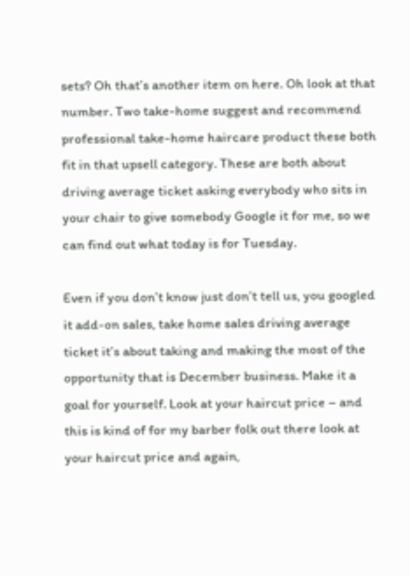sets? Oh that’s another item on here. Oh look at that number. Two take-home suggest and recommend professional take-home haircare product these both fit in that upsell category. These are both about driving average ticket asking everybody who sits in your chair to give somebody Google it for me, so we can find out what today is for Tuesday.

Even if you don’t know just don’t tell us, you googled it add-on sales, take home sales driving average ticket it’s about taking and making the most of the opportunity that is December business. Make it a goal for yourself. Look at your haircut price – and this is kind of for my barber folk out there look at your haircut price and again,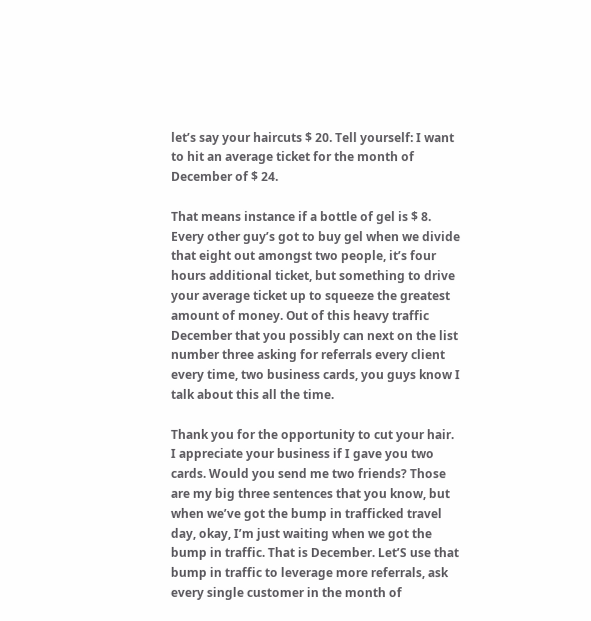let’s say your haircuts $ 20. Tell yourself: I want to hit an average ticket for the month of December of $ 24.

That means instance if a bottle of gel is $ 8. Every other guy’s got to buy gel when we divide that eight out amongst two people, it’s four hours additional ticket, but something to drive your average ticket up to squeeze the greatest amount of money. Out of this heavy traffic December that you possibly can next on the list number three asking for referrals every client every time, two business cards, you guys know I talk about this all the time.

Thank you for the opportunity to cut your hair. I appreciate your business if I gave you two cards. Would you send me two friends? Those are my big three sentences that you know, but when we’ve got the bump in trafficked travel day, okay, I’m just waiting when we got the bump in traffic. That is December. Let’S use that bump in traffic to leverage more referrals, ask every single customer in the month of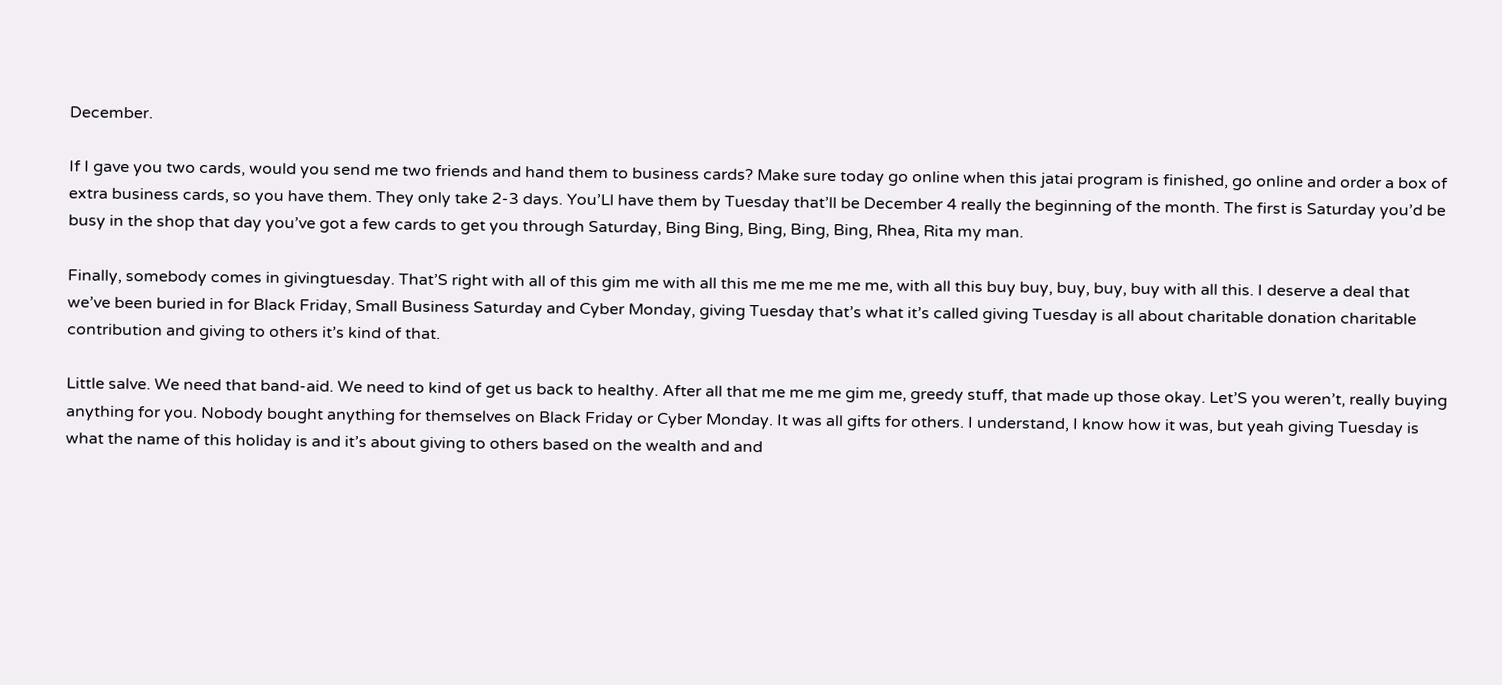December.

If I gave you two cards, would you send me two friends and hand them to business cards? Make sure today go online when this jatai program is finished, go online and order a box of extra business cards, so you have them. They only take 2-3 days. You’Ll have them by Tuesday that’ll be December 4 really the beginning of the month. The first is Saturday you’d be busy in the shop that day you’ve got a few cards to get you through Saturday, Bing Bing, Bing, Bing, Bing, Rhea, Rita my man.

Finally, somebody comes in givingtuesday. That’S right with all of this gim me with all this me me me me me, with all this buy buy, buy, buy, buy with all this. I deserve a deal that we’ve been buried in for Black Friday, Small Business Saturday and Cyber Monday, giving Tuesday that’s what it’s called giving Tuesday is all about charitable donation charitable contribution and giving to others it’s kind of that.

Little salve. We need that band-aid. We need to kind of get us back to healthy. After all that me me me gim me, greedy stuff, that made up those okay. Let’S you weren’t, really buying anything for you. Nobody bought anything for themselves on Black Friday or Cyber Monday. It was all gifts for others. I understand, I know how it was, but yeah giving Tuesday is what the name of this holiday is and it’s about giving to others based on the wealth and and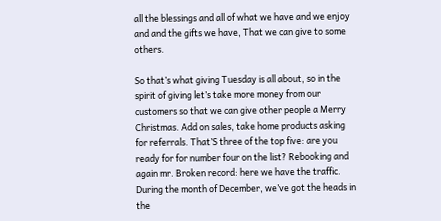all the blessings and all of what we have and we enjoy and and the gifts we have, That we can give to some others.

So that’s what giving Tuesday is all about, so in the spirit of giving let’s take more money from our customers so that we can give other people a Merry Christmas. Add on sales, take home products asking for referrals. That’S three of the top five: are you ready for for number four on the list? Rebooking and again mr. Broken record: here we have the traffic. During the month of December, we’ve got the heads in the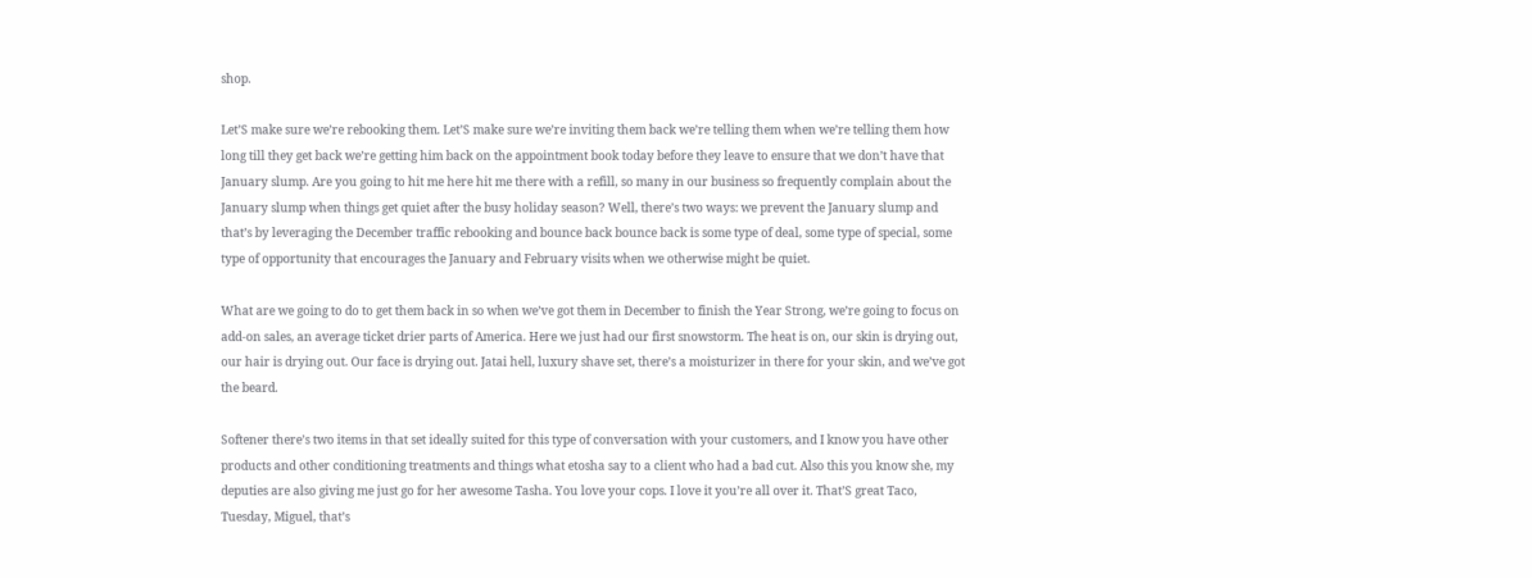shop.

Let’S make sure we’re rebooking them. Let’S make sure we’re inviting them back we’re telling them when we’re telling them how long till they get back we’re getting him back on the appointment book today before they leave to ensure that we don’t have that January slump. Are you going to hit me here hit me there with a refill, so many in our business so frequently complain about the January slump when things get quiet after the busy holiday season? Well, there’s two ways: we prevent the January slump and that’s by leveraging the December traffic rebooking and bounce back bounce back is some type of deal, some type of special, some type of opportunity that encourages the January and February visits when we otherwise might be quiet.

What are we going to do to get them back in so when we’ve got them in December to finish the Year Strong, we’re going to focus on add-on sales, an average ticket drier parts of America. Here we just had our first snowstorm. The heat is on, our skin is drying out, our hair is drying out. Our face is drying out. Jatai hell, luxury shave set, there’s a moisturizer in there for your skin, and we’ve got the beard.

Softener there’s two items in that set ideally suited for this type of conversation with your customers, and I know you have other products and other conditioning treatments and things what etosha say to a client who had a bad cut. Also this you know she, my deputies are also giving me just go for her awesome Tasha. You love your cops. I love it you’re all over it. That’S great Taco, Tuesday, Miguel, that’s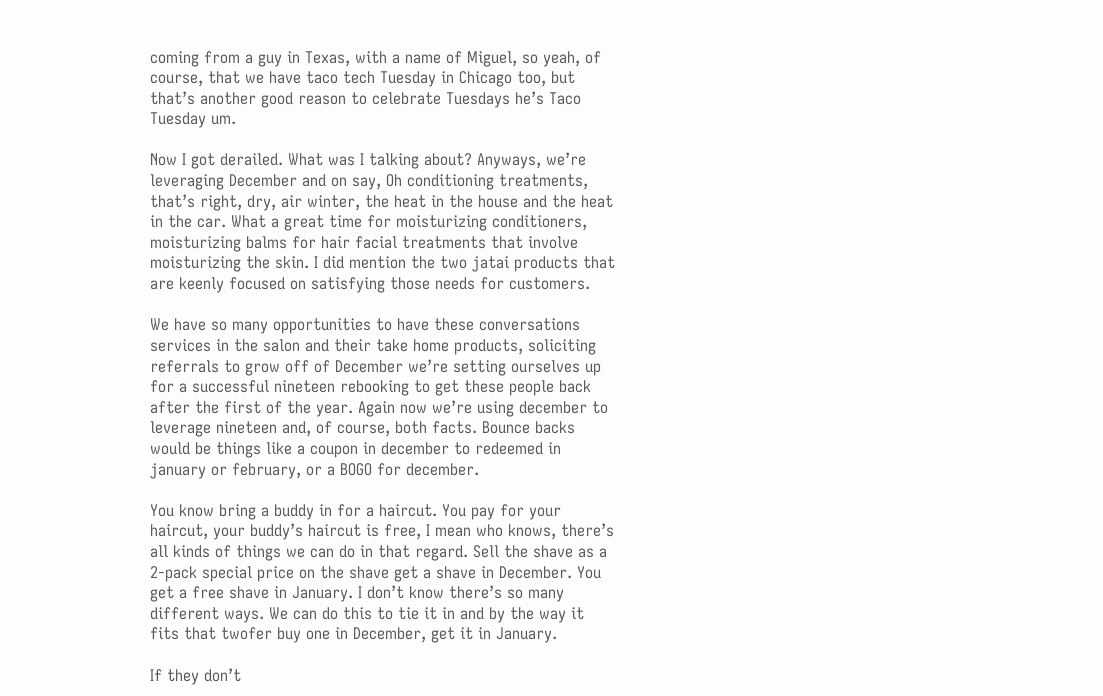coming from a guy in Texas, with a name of Miguel, so yeah, of course, that we have taco tech Tuesday in Chicago too, but that’s another good reason to celebrate Tuesdays he’s Taco Tuesday um.

Now I got derailed. What was I talking about? Anyways, we’re leveraging December and on say, Oh conditioning treatments, that’s right, dry, air winter, the heat in the house and the heat in the car. What a great time for moisturizing conditioners, moisturizing balms for hair facial treatments that involve moisturizing the skin. I did mention the two jatai products that are keenly focused on satisfying those needs for customers.

We have so many opportunities to have these conversations services in the salon and their take home products, soliciting referrals to grow off of December we’re setting ourselves up for a successful nineteen rebooking to get these people back after the first of the year. Again now we’re using december to leverage nineteen and, of course, both facts. Bounce backs would be things like a coupon in december to redeemed in january or february, or a BOGO for december.

You know bring a buddy in for a haircut. You pay for your haircut, your buddy’s haircut is free, I mean who knows, there’s all kinds of things we can do in that regard. Sell the shave as a 2-pack special price on the shave get a shave in December. You get a free shave in January. I don’t know there’s so many different ways. We can do this to tie it in and by the way it fits that twofer buy one in December, get it in January.

If they don’t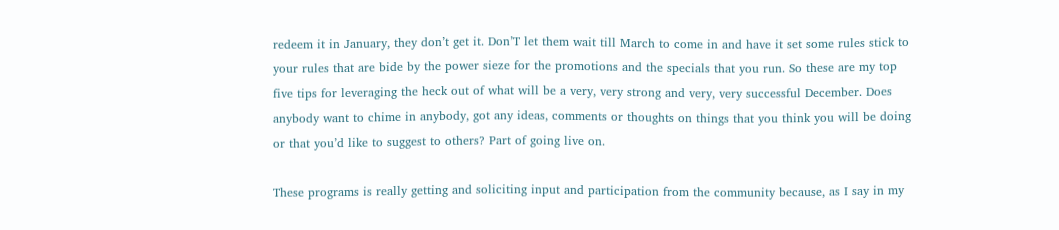redeem it in January, they don’t get it. Don’T let them wait till March to come in and have it set some rules stick to your rules that are bide by the power sieze for the promotions and the specials that you run. So these are my top five tips for leveraging the heck out of what will be a very, very strong and very, very successful December. Does anybody want to chime in anybody, got any ideas, comments or thoughts on things that you think you will be doing or that you’d like to suggest to others? Part of going live on.

These programs is really getting and soliciting input and participation from the community because, as I say in my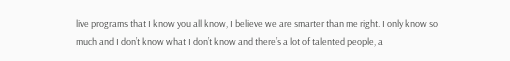live programs that I know you all know, I believe we are smarter than me right. I only know so much and I don’t know what I don’t know and there’s a lot of talented people, a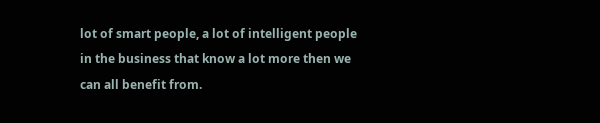lot of smart people, a lot of intelligent people in the business that know a lot more then we can all benefit from.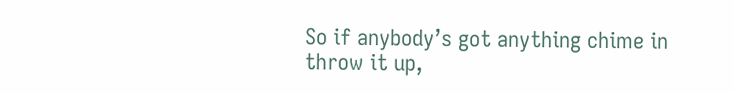So if anybody’s got anything chime in throw it up,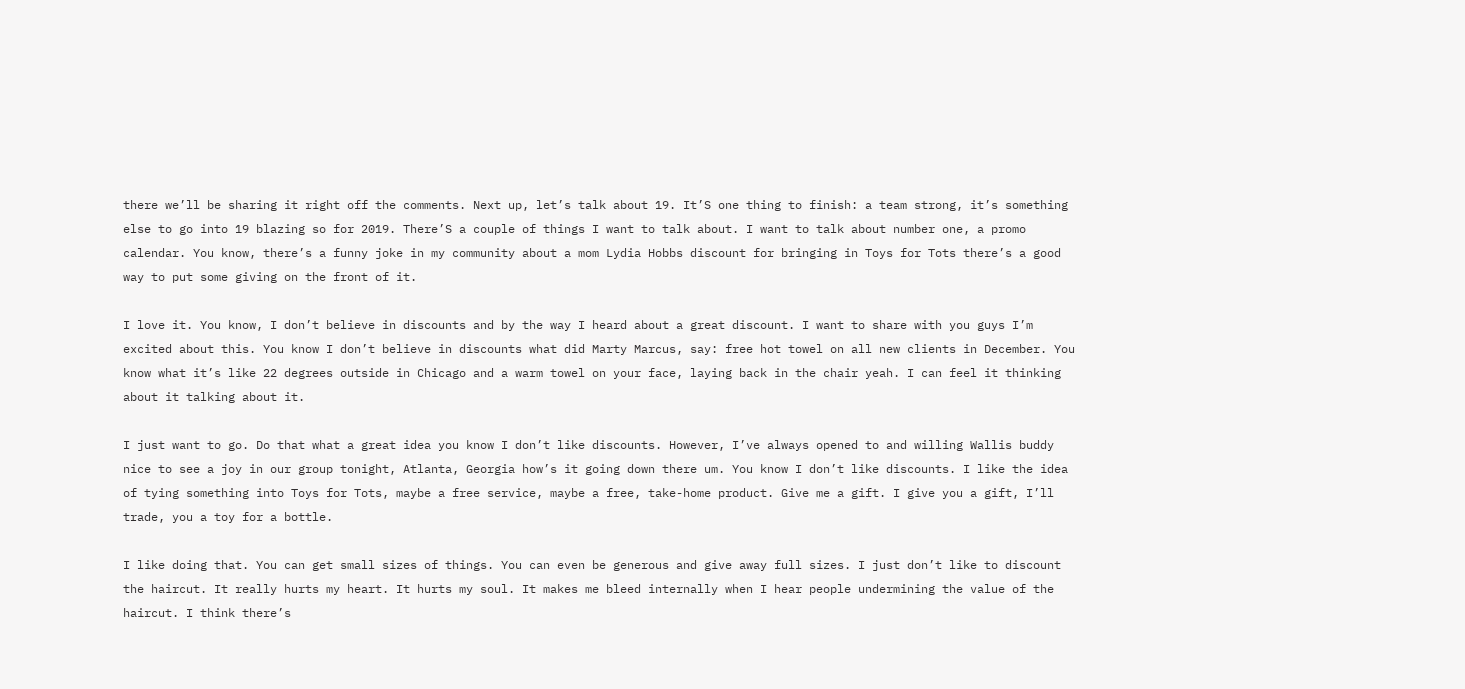there we’ll be sharing it right off the comments. Next up, let’s talk about 19. It’S one thing to finish: a team strong, it’s something else to go into 19 blazing so for 2019. There’S a couple of things I want to talk about. I want to talk about number one, a promo calendar. You know, there’s a funny joke in my community about a mom Lydia Hobbs discount for bringing in Toys for Tots there’s a good way to put some giving on the front of it.

I love it. You know, I don’t believe in discounts and by the way I heard about a great discount. I want to share with you guys I’m excited about this. You know I don’t believe in discounts what did Marty Marcus, say: free hot towel on all new clients in December. You know what it’s like 22 degrees outside in Chicago and a warm towel on your face, laying back in the chair yeah. I can feel it thinking about it talking about it.

I just want to go. Do that what a great idea you know I don’t like discounts. However, I’ve always opened to and willing Wallis buddy nice to see a joy in our group tonight, Atlanta, Georgia how’s it going down there um. You know I don’t like discounts. I like the idea of tying something into Toys for Tots, maybe a free service, maybe a free, take-home product. Give me a gift. I give you a gift, I’ll trade, you a toy for a bottle.

I like doing that. You can get small sizes of things. You can even be generous and give away full sizes. I just don’t like to discount the haircut. It really hurts my heart. It hurts my soul. It makes me bleed internally when I hear people undermining the value of the haircut. I think there’s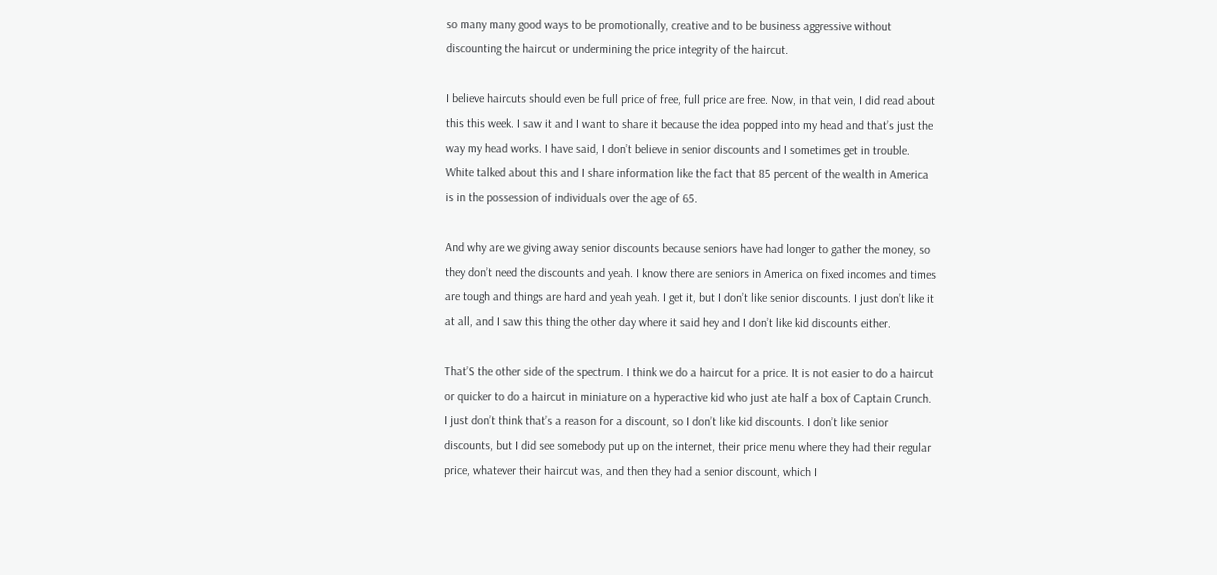so many many good ways to be promotionally, creative and to be business aggressive without discounting the haircut or undermining the price integrity of the haircut.

I believe haircuts should even be full price of free, full price are free. Now, in that vein, I did read about this this week. I saw it and I want to share it because the idea popped into my head and that’s just the way my head works. I have said, I don’t believe in senior discounts and I sometimes get in trouble. White talked about this and I share information like the fact that 85 percent of the wealth in America is in the possession of individuals over the age of 65.

And why are we giving away senior discounts because seniors have had longer to gather the money, so they don’t need the discounts and yeah. I know there are seniors in America on fixed incomes and times are tough and things are hard and yeah yeah. I get it, but I don’t like senior discounts. I just don’t like it at all, and I saw this thing the other day where it said hey and I don’t like kid discounts either.

That’S the other side of the spectrum. I think we do a haircut for a price. It is not easier to do a haircut or quicker to do a haircut in miniature on a hyperactive kid who just ate half a box of Captain Crunch. I just don’t think that’s a reason for a discount, so I don’t like kid discounts. I don’t like senior discounts, but I did see somebody put up on the internet, their price menu where they had their regular price, whatever their haircut was, and then they had a senior discount, which I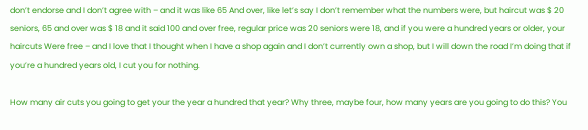don’t endorse and I don’t agree with – and it was like 65 And over, like let’s say I don’t remember what the numbers were, but haircut was $ 20 seniors, 65 and over was $ 18 and it said 100 and over free, regular price was 20 seniors were 18, and if you were a hundred years or older, your haircuts Were free – and I love that I thought when I have a shop again and I don’t currently own a shop, but I will down the road I’m doing that if you’re a hundred years old, I cut you for nothing.

How many air cuts you going to get your the year a hundred that year? Why three, maybe four, how many years are you going to do this? You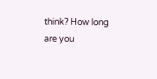think? How long are you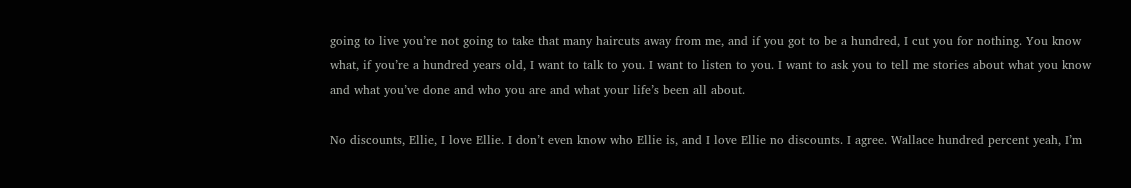going to live you’re not going to take that many haircuts away from me, and if you got to be a hundred, I cut you for nothing. You know what, if you’re a hundred years old, I want to talk to you. I want to listen to you. I want to ask you to tell me stories about what you know and what you’ve done and who you are and what your life’s been all about.

No discounts, Ellie, I love Ellie. I don’t even know who Ellie is, and I love Ellie no discounts. I agree. Wallace hundred percent yeah, I’m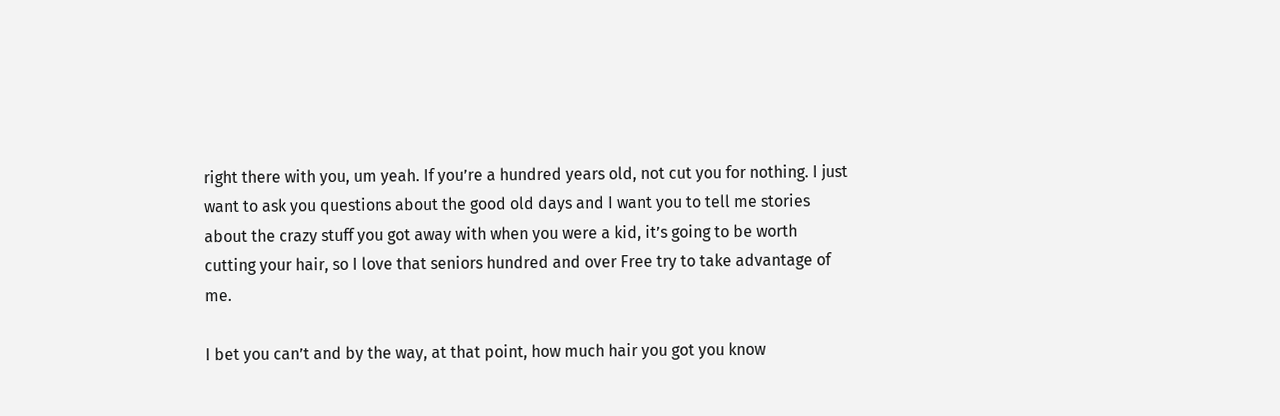right there with you, um yeah. If you’re a hundred years old, not cut you for nothing. I just want to ask you questions about the good old days and I want you to tell me stories about the crazy stuff you got away with when you were a kid, it’s going to be worth cutting your hair, so I love that seniors hundred and over Free try to take advantage of me.

I bet you can’t and by the way, at that point, how much hair you got you know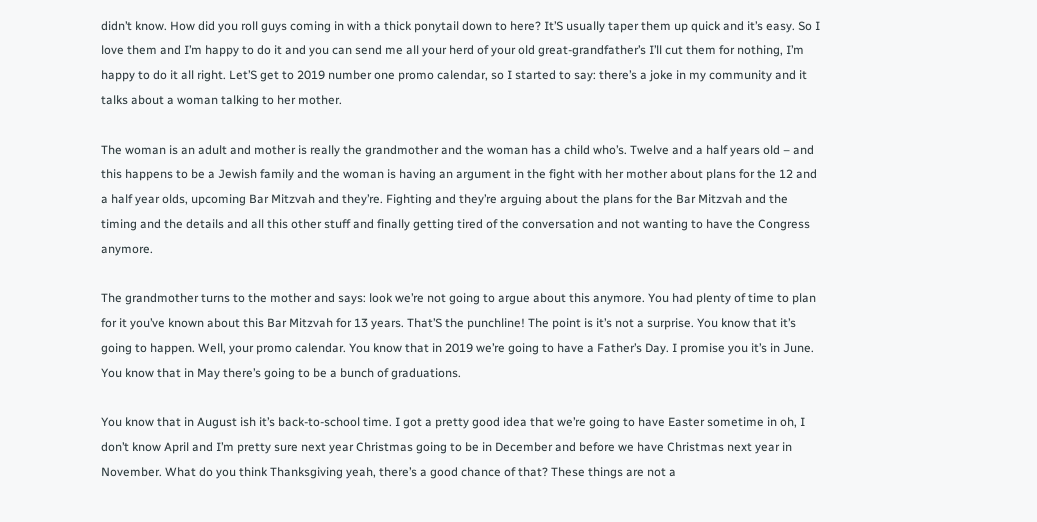didn’t know. How did you roll guys coming in with a thick ponytail down to here? It’S usually taper them up quick and it’s easy. So I love them and I’m happy to do it and you can send me all your herd of your old great-grandfather’s I’ll cut them for nothing, I’m happy to do it all right. Let’S get to 2019 number one promo calendar, so I started to say: there’s a joke in my community and it talks about a woman talking to her mother.

The woman is an adult and mother is really the grandmother and the woman has a child who’s. Twelve and a half years old – and this happens to be a Jewish family and the woman is having an argument in the fight with her mother about plans for the 12 and a half year olds, upcoming Bar Mitzvah and they’re. Fighting and they’re arguing about the plans for the Bar Mitzvah and the timing and the details and all this other stuff and finally getting tired of the conversation and not wanting to have the Congress anymore.

The grandmother turns to the mother and says: look we’re not going to argue about this anymore. You had plenty of time to plan for it you’ve known about this Bar Mitzvah for 13 years. That’S the punchline! The point is it’s not a surprise. You know that it’s going to happen. Well, your promo calendar. You know that in 2019 we’re going to have a Father’s Day. I promise you it’s in June. You know that in May there’s going to be a bunch of graduations.

You know that in August ish it’s back-to-school time. I got a pretty good idea that we’re going to have Easter sometime in oh, I don’t know April and I’m pretty sure next year Christmas going to be in December and before we have Christmas next year in November. What do you think Thanksgiving yeah, there’s a good chance of that? These things are not a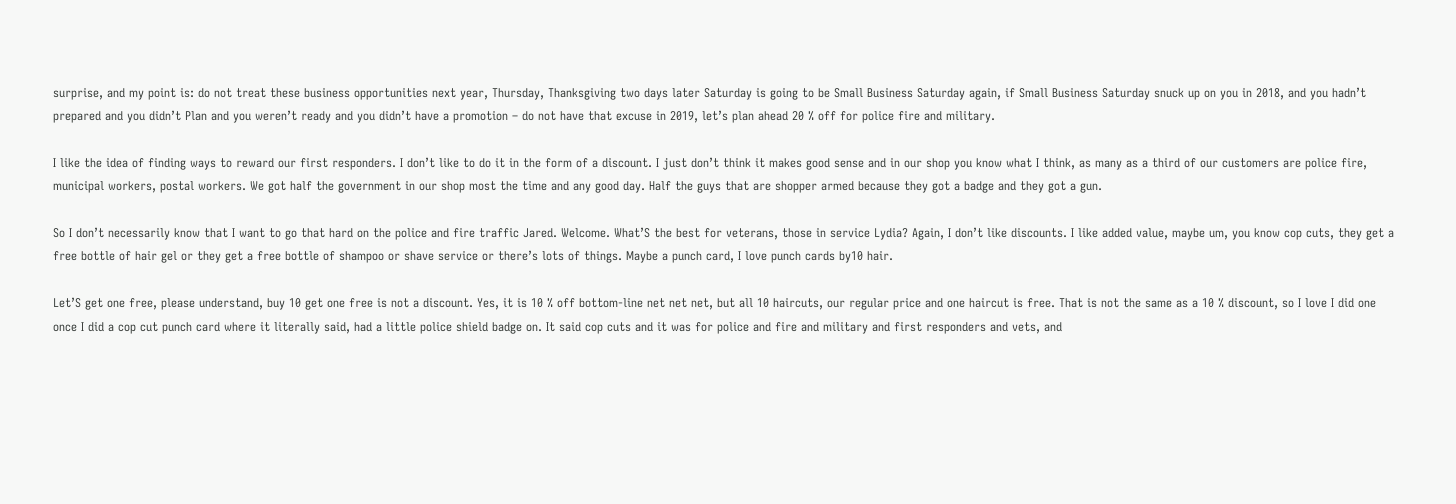surprise, and my point is: do not treat these business opportunities next year, Thursday, Thanksgiving two days later Saturday is going to be Small Business Saturday again, if Small Business Saturday snuck up on you in 2018, and you hadn’t prepared and you didn’t Plan and you weren’t ready and you didn’t have a promotion – do not have that excuse in 2019, let’s plan ahead 20 % off for police fire and military.

I like the idea of finding ways to reward our first responders. I don’t like to do it in the form of a discount. I just don’t think it makes good sense and in our shop you know what I think, as many as a third of our customers are police fire, municipal workers, postal workers. We got half the government in our shop most the time and any good day. Half the guys that are shopper armed because they got a badge and they got a gun.

So I don’t necessarily know that I want to go that hard on the police and fire traffic Jared. Welcome. What’S the best for veterans, those in service Lydia? Again, I don’t like discounts. I like added value, maybe um, you know cop cuts, they get a free bottle of hair gel or they get a free bottle of shampoo or shave service or there’s lots of things. Maybe a punch card, I love punch cards by10 hair.

Let’S get one free, please understand, buy 10 get one free is not a discount. Yes, it is 10 % off bottom-line net net net, but all 10 haircuts, our regular price and one haircut is free. That is not the same as a 10 % discount, so I love I did one once I did a cop cut punch card where it literally said, had a little police shield badge on. It said cop cuts and it was for police and fire and military and first responders and vets, and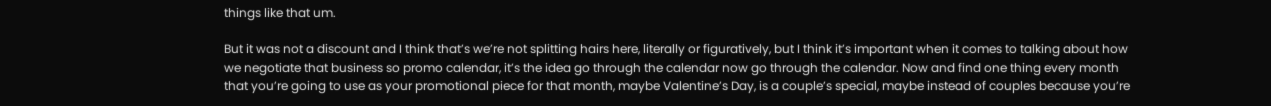things like that um.

But it was not a discount and I think that’s we’re not splitting hairs here, literally or figuratively, but I think it’s important when it comes to talking about how we negotiate that business so promo calendar, it’s the idea go through the calendar now go through the calendar. Now and find one thing every month that you’re going to use as your promotional piece for that month, maybe Valentine’s Day, is a couple’s special, maybe instead of couples because you’re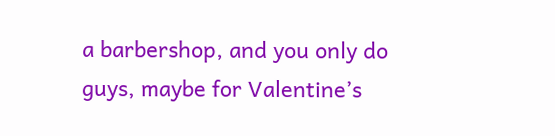a barbershop, and you only do guys, maybe for Valentine’s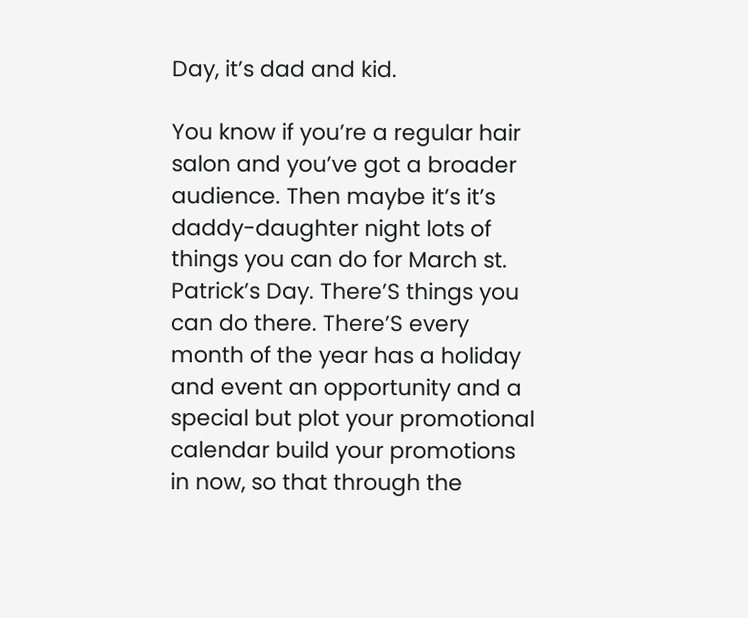Day, it’s dad and kid.

You know if you’re a regular hair salon and you’ve got a broader audience. Then maybe it’s it’s daddy-daughter night lots of things you can do for March st. Patrick’s Day. There’S things you can do there. There’S every month of the year has a holiday and event an opportunity and a special but plot your promotional calendar build your promotions in now, so that through the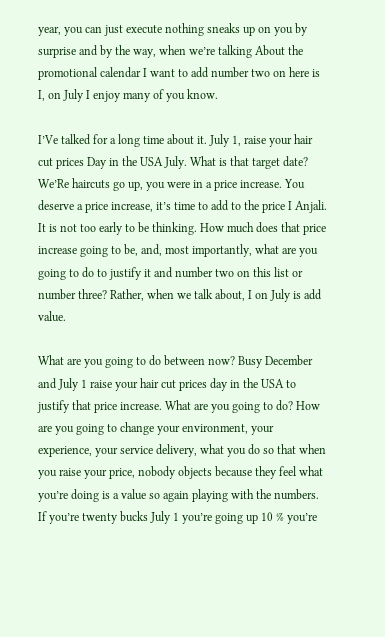year, you can just execute nothing sneaks up on you by surprise and by the way, when we’re talking About the promotional calendar I want to add number two on here is I, on July I enjoy many of you know.

I’Ve talked for a long time about it. July 1, raise your hair cut prices Day in the USA July. What is that target date? We’Re haircuts go up, you were in a price increase. You deserve a price increase, it’s time to add to the price I Anjali. It is not too early to be thinking. How much does that price increase going to be, and, most importantly, what are you going to do to justify it and number two on this list or number three? Rather, when we talk about, I on July is add value.

What are you going to do between now? Busy December and July 1 raise your hair cut prices day in the USA to justify that price increase. What are you going to do? How are you going to change your environment, your experience, your service delivery, what you do so that when you raise your price, nobody objects because they feel what you’re doing is a value so again playing with the numbers. If you’re twenty bucks July 1 you’re going up 10 % you’re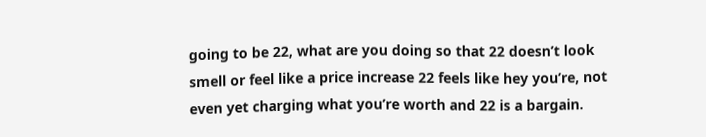going to be 22, what are you doing so that 22 doesn’t look smell or feel like a price increase 22 feels like hey you’re, not even yet charging what you’re worth and 22 is a bargain.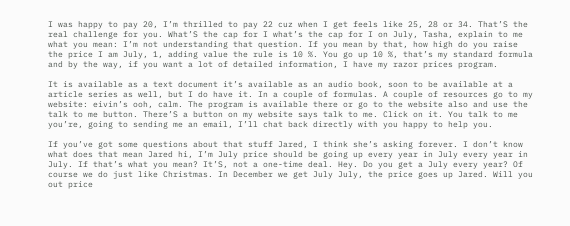I was happy to pay 20, I’m thrilled to pay 22 cuz when I get feels like 25, 28 or 34. That’S the real challenge for you. What’S the cap for I what’s the cap for I on July, Tasha, explain to me what you mean: I’m not understanding that question. If you mean by that, how high do you raise the price I am July, 1, adding value the rule is 10 %. You go up 10 %, that’s my standard formula and by the way, if you want a lot of detailed information, I have my razor prices program.

It is available as a text document it’s available as an audio book, soon to be available at a article series as well, but I do have it. In a couple of formulas. A couple of resources go to my website: eivin’s ooh, calm. The program is available there or go to the website also and use the talk to me button. There’S a button on my website says talk to me. Click on it. You talk to me you’re, going to sending me an email, I’ll chat back directly with you happy to help you.

If you’ve got some questions about that stuff Jared, I think she’s asking forever. I don’t know what does that mean Jared hi, I’m July price should be going up every year in July every year in July. If that’s what you mean? It’S, not a one-time deal. Hey. Do you get a July every year? Of course we do just like Christmas. In December we get July July, the price goes up Jared. Will you out price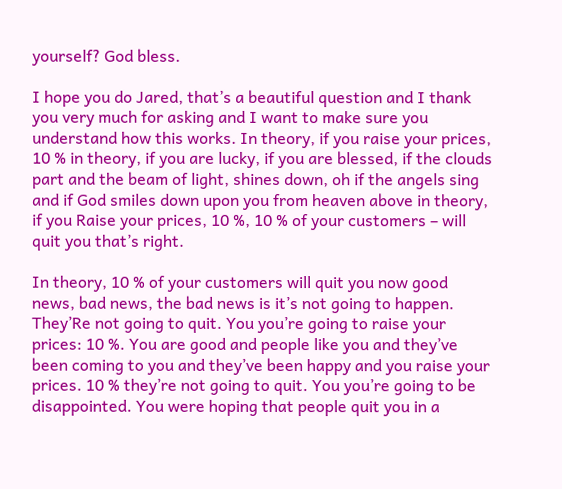yourself? God bless.

I hope you do Jared, that’s a beautiful question and I thank you very much for asking and I want to make sure you understand how this works. In theory, if you raise your prices, 10 % in theory, if you are lucky, if you are blessed, if the clouds part and the beam of light, shines down, oh if the angels sing and if God smiles down upon you from heaven above in theory, if you Raise your prices, 10 %, 10 % of your customers – will quit you that’s right.

In theory, 10 % of your customers will quit you now good news, bad news, the bad news is it’s not going to happen. They’Re not going to quit. You you’re going to raise your prices: 10 %. You are good and people like you and they’ve been coming to you and they’ve been happy and you raise your prices. 10 % they’re not going to quit. You you’re going to be disappointed. You were hoping that people quit you in a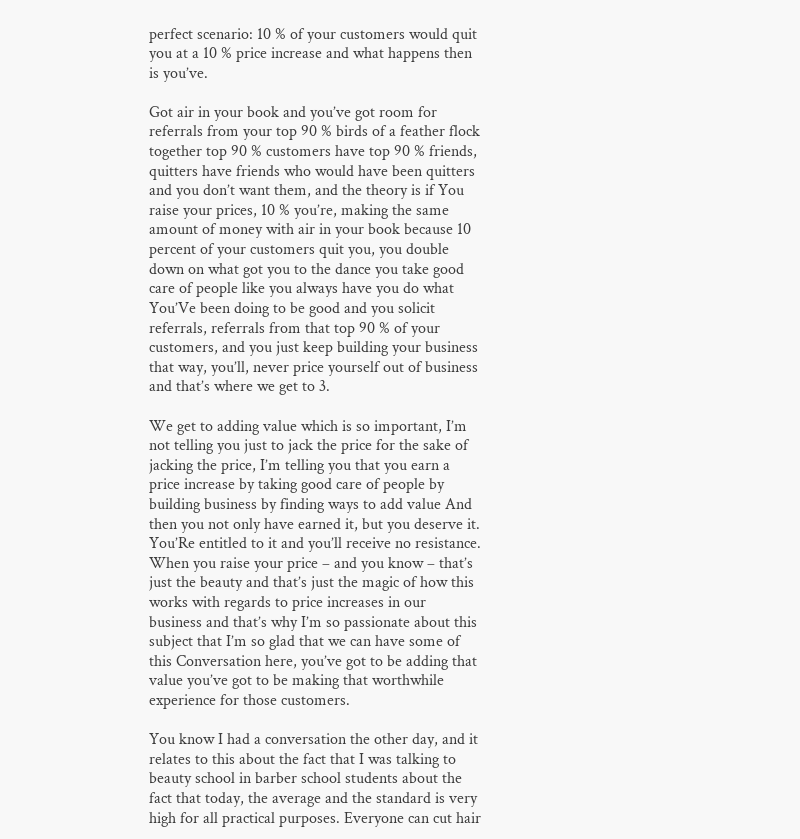perfect scenario: 10 % of your customers would quit you at a 10 % price increase and what happens then is you’ve.

Got air in your book and you’ve got room for referrals from your top 90 % birds of a feather flock together top 90 % customers have top 90 % friends, quitters have friends who would have been quitters and you don’t want them, and the theory is if You raise your prices, 10 % you’re, making the same amount of money with air in your book because 10 percent of your customers quit you, you double down on what got you to the dance you take good care of people like you always have you do what You’Ve been doing to be good and you solicit referrals, referrals from that top 90 % of your customers, and you just keep building your business that way, you’ll, never price yourself out of business and that’s where we get to 3.

We get to adding value which is so important, I’m not telling you just to jack the price for the sake of jacking the price, I’m telling you that you earn a price increase by taking good care of people by building business by finding ways to add value And then you not only have earned it, but you deserve it. You’Re entitled to it and you’ll receive no resistance. When you raise your price – and you know – that’s just the beauty and that’s just the magic of how this works with regards to price increases in our business and that’s why I’m so passionate about this subject that I’m so glad that we can have some of this Conversation here, you’ve got to be adding that value you’ve got to be making that worthwhile experience for those customers.

You know I had a conversation the other day, and it relates to this about the fact that I was talking to beauty school in barber school students about the fact that today, the average and the standard is very high for all practical purposes. Everyone can cut hair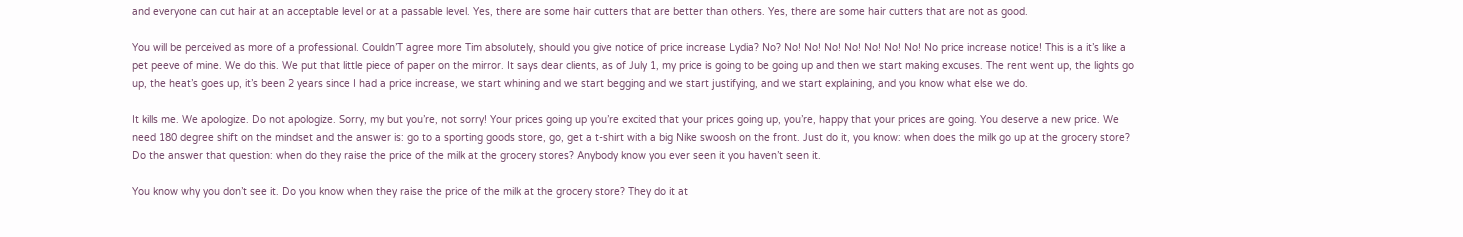and everyone can cut hair at an acceptable level or at a passable level. Yes, there are some hair cutters that are better than others. Yes, there are some hair cutters that are not as good.

You will be perceived as more of a professional. Couldn’T agree more Tim absolutely, should you give notice of price increase Lydia? No? No! No! No! No! No! No! No! No price increase notice! This is a it’s like a pet peeve of mine. We do this. We put that little piece of paper on the mirror. It says dear clients, as of July 1, my price is going to be going up and then we start making excuses. The rent went up, the lights go up, the heat’s goes up, it’s been 2 years since I had a price increase, we start whining and we start begging and we start justifying, and we start explaining, and you know what else we do.

It kills me. We apologize. Do not apologize. Sorry, my but you’re, not sorry! Your prices going up you’re excited that your prices going up, you’re, happy that your prices are going. You deserve a new price. We need 180 degree shift on the mindset and the answer is: go to a sporting goods store, go, get a t-shirt with a big Nike swoosh on the front. Just do it, you know: when does the milk go up at the grocery store? Do the answer that question: when do they raise the price of the milk at the grocery stores? Anybody know you ever seen it you haven’t seen it.

You know why you don’t see it. Do you know when they raise the price of the milk at the grocery store? They do it at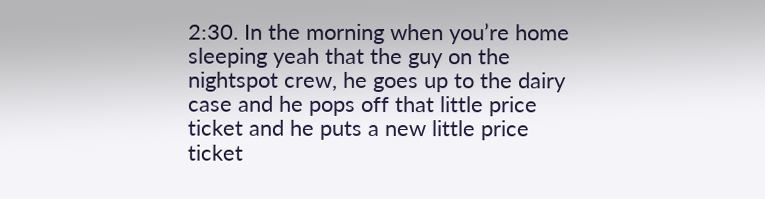2:30. In the morning when you’re home sleeping yeah that the guy on the nightspot crew, he goes up to the dairy case and he pops off that little price ticket and he puts a new little price ticket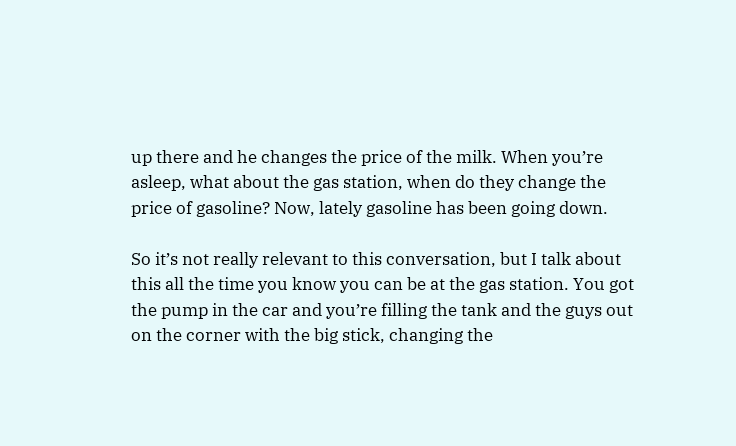up there and he changes the price of the milk. When you’re asleep, what about the gas station, when do they change the price of gasoline? Now, lately gasoline has been going down.

So it’s not really relevant to this conversation, but I talk about this all the time you know you can be at the gas station. You got the pump in the car and you’re filling the tank and the guys out on the corner with the big stick, changing the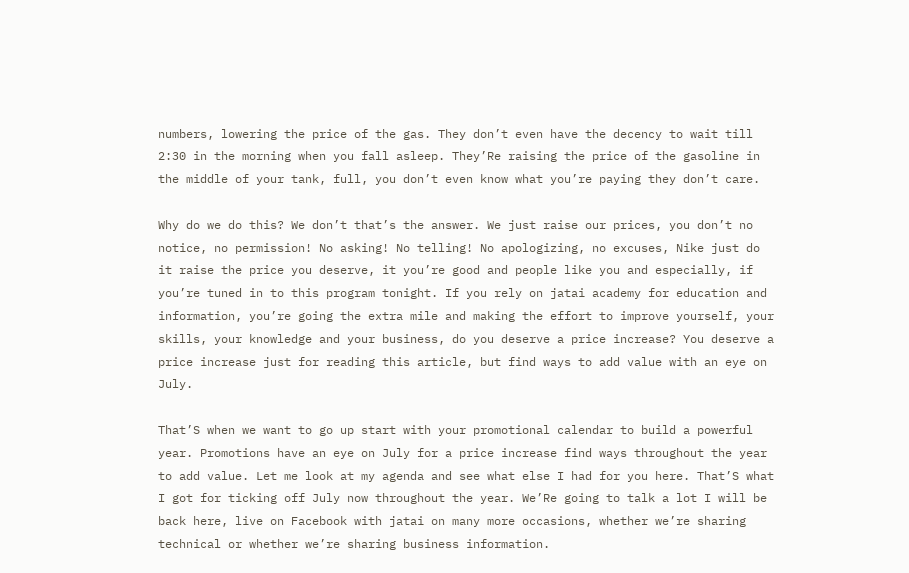numbers, lowering the price of the gas. They don’t even have the decency to wait till 2:30 in the morning when you fall asleep. They’Re raising the price of the gasoline in the middle of your tank, full, you don’t even know what you’re paying they don’t care.

Why do we do this? We don’t that’s the answer. We just raise our prices, you don’t no notice, no permission! No asking! No telling! No apologizing, no excuses, Nike just do it raise the price you deserve, it you’re good and people like you and especially, if you’re tuned in to this program tonight. If you rely on jatai academy for education and information, you’re going the extra mile and making the effort to improve yourself, your skills, your knowledge and your business, do you deserve a price increase? You deserve a price increase just for reading this article, but find ways to add value with an eye on July.

That’S when we want to go up start with your promotional calendar to build a powerful year. Promotions have an eye on July for a price increase find ways throughout the year to add value. Let me look at my agenda and see what else I had for you here. That’S what I got for ticking off July now throughout the year. We’Re going to talk a lot I will be back here, live on Facebook with jatai on many more occasions, whether we’re sharing technical or whether we’re sharing business information.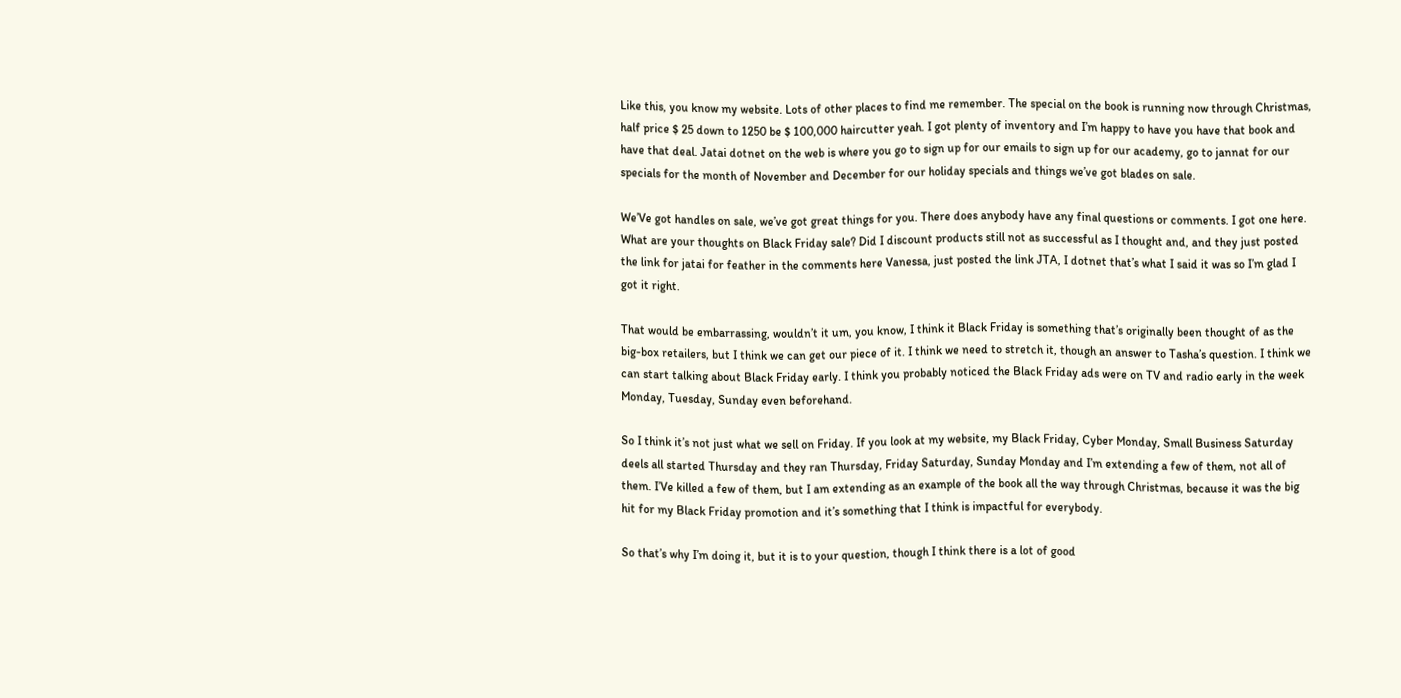Like this, you know my website. Lots of other places to find me remember. The special on the book is running now through Christmas, half price $ 25 down to 1250 be $ 100,000 haircutter yeah. I got plenty of inventory and I’m happy to have you have that book and have that deal. Jatai dotnet on the web is where you go to sign up for our emails to sign up for our academy, go to jannat for our specials for the month of November and December for our holiday specials and things we’ve got blades on sale.

We’Ve got handles on sale, we’ve got great things for you. There does anybody have any final questions or comments. I got one here. What are your thoughts on Black Friday sale? Did I discount products still not as successful as I thought and, and they just posted the link for jatai for feather in the comments here Vanessa, just posted the link JTA, I dotnet that’s what I said it was so I’m glad I got it right.

That would be embarrassing, wouldn’t it um, you know, I think it Black Friday is something that’s originally been thought of as the big-box retailers, but I think we can get our piece of it. I think we need to stretch it, though an answer to Tasha’s question. I think we can start talking about Black Friday early. I think you probably noticed the Black Friday ads were on TV and radio early in the week Monday, Tuesday, Sunday even beforehand.

So I think it’s not just what we sell on Friday. If you look at my website, my Black Friday, Cyber Monday, Small Business Saturday deels all started Thursday and they ran Thursday, Friday Saturday, Sunday Monday and I’m extending a few of them, not all of them. I’Ve killed a few of them, but I am extending as an example of the book all the way through Christmas, because it was the big hit for my Black Friday promotion and it’s something that I think is impactful for everybody.

So that’s why I’m doing it, but it is to your question, though I think there is a lot of good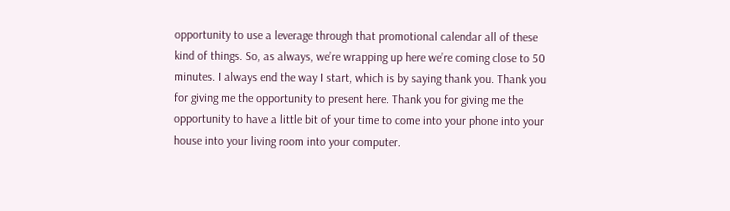opportunity to use a leverage through that promotional calendar all of these kind of things. So, as always, we’re wrapping up here we’re coming close to 50 minutes. I always end the way I start, which is by saying thank you. Thank you for giving me the opportunity to present here. Thank you for giving me the opportunity to have a little bit of your time to come into your phone into your house into your living room into your computer.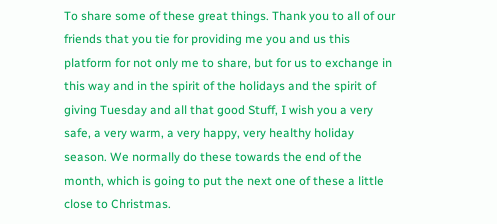To share some of these great things. Thank you to all of our friends that you tie for providing me you and us this platform for not only me to share, but for us to exchange in this way and in the spirit of the holidays and the spirit of giving Tuesday and all that good Stuff, I wish you a very safe, a very warm, a very happy, very healthy holiday season. We normally do these towards the end of the month, which is going to put the next one of these a little close to Christmas.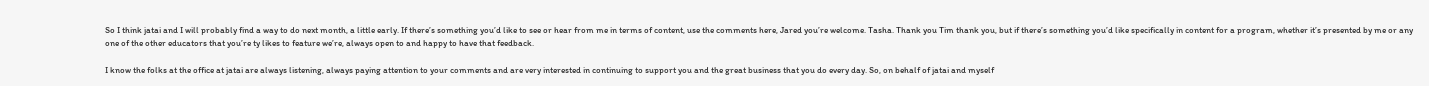So I think jatai and I will probably find a way to do next month, a little early. If there’s something you’d like to see or hear from me in terms of content, use the comments here, Jared you’re welcome. Tasha. Thank you Tim thank you, but if there’s something you’d like specifically in content for a program, whether it’s presented by me or any one of the other educators that you’re ty likes to feature we’re, always open to and happy to have that feedback.

I know the folks at the office at jatai are always listening, always paying attention to your comments and are very interested in continuing to support you and the great business that you do every day. So, on behalf of jatai and myself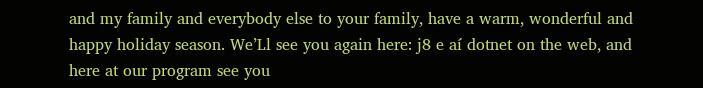and my family and everybody else to your family, have a warm, wonderful and happy holiday season. We’Ll see you again here: j8 e aí dotnet on the web, and here at our program see you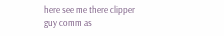here see me there clipper guy comm as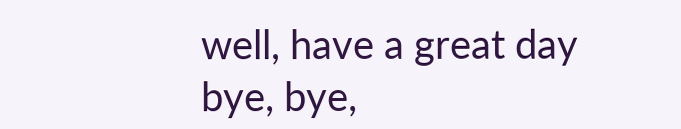well, have a great day bye, bye,